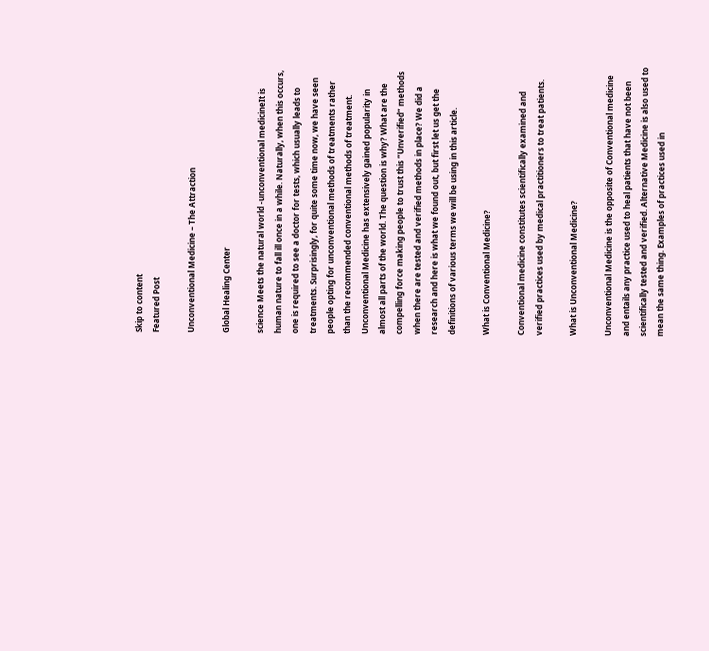Skip to content
Featured Post

Unconventional Medicine – The Attraction

Global Healing Center

science Meets the natural world -unconventional medicineIt is human nature to fall ill once in a while. Naturally, when this occurs, one is required to see a doctor for tests, which usually leads to treatments. Surprisingly, for quite some time now, we have seen people opting for unconventional methods of treatments rather than the recommended conventional methods of treatment. Unconventional Medicine has extensively gained popularity in almost all parts of the world. The question is why? What are the compelling force making people to trust this “Unverified” methods when there are tested and verified methods in place? We did a research and here is what we found out, but first let us get the definitions of various terms we will be using in this article.

What is Conventional Medicine?

Conventional medicine constitutes scientifically examined and verified practices used by medical practitioners to treat patients.

What is Unconventional Medicine?

Unconventional Medicine is the opposite of Conventional medicine and entails any practice used to heal patients that have not been scientifically tested and verified. Alternative Medicine is also used to mean the same thing. Examples of practices used in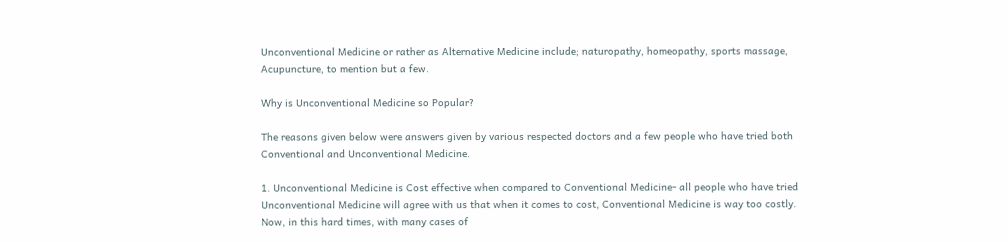Unconventional Medicine or rather as Alternative Medicine include; naturopathy, homeopathy, sports massage, Acupuncture, to mention but a few.

Why is Unconventional Medicine so Popular?

The reasons given below were answers given by various respected doctors and a few people who have tried both Conventional and Unconventional Medicine.

1. Unconventional Medicine is Cost effective when compared to Conventional Medicine- all people who have tried Unconventional Medicine will agree with us that when it comes to cost, Conventional Medicine is way too costly. Now, in this hard times, with many cases of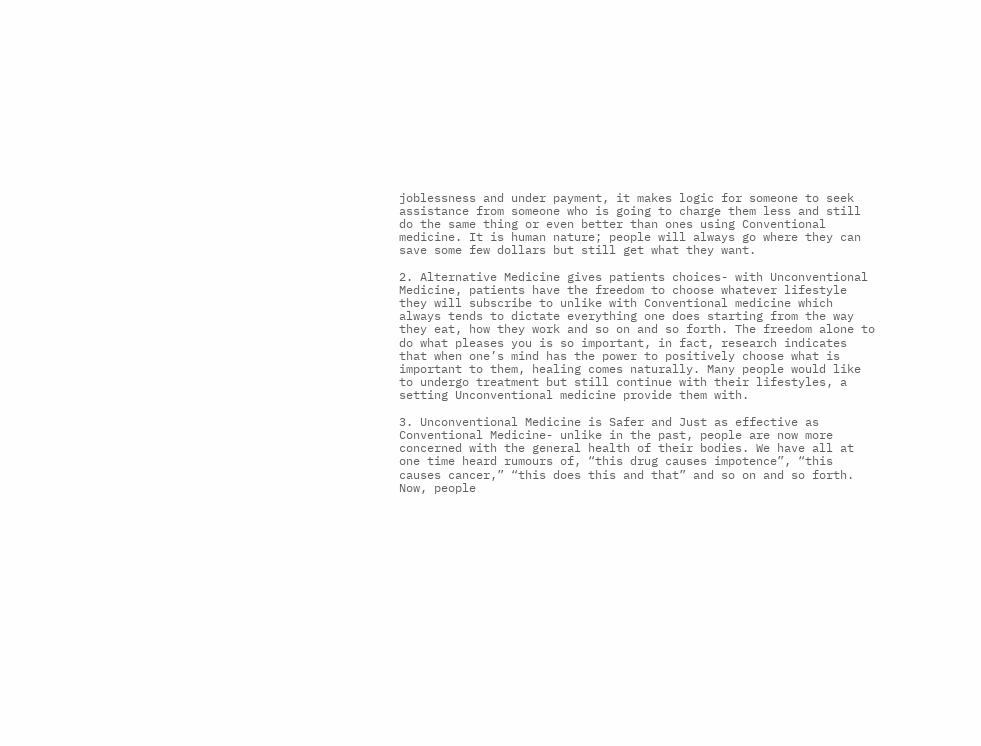joblessness and under payment, it makes logic for someone to seek assistance from someone who is going to charge them less and still do the same thing or even better than ones using Conventional medicine. It is human nature; people will always go where they can save some few dollars but still get what they want.

2. Alternative Medicine gives patients choices- with Unconventional Medicine, patients have the freedom to choose whatever lifestyle they will subscribe to unlike with Conventional medicine which always tends to dictate everything one does starting from the way they eat, how they work and so on and so forth. The freedom alone to do what pleases you is so important, in fact, research indicates that when one’s mind has the power to positively choose what is important to them, healing comes naturally. Many people would like to undergo treatment but still continue with their lifestyles, a setting Unconventional medicine provide them with.

3. Unconventional Medicine is Safer and Just as effective as Conventional Medicine- unlike in the past, people are now more concerned with the general health of their bodies. We have all at one time heard rumours of, “this drug causes impotence”, “this causes cancer,” “this does this and that” and so on and so forth. Now, people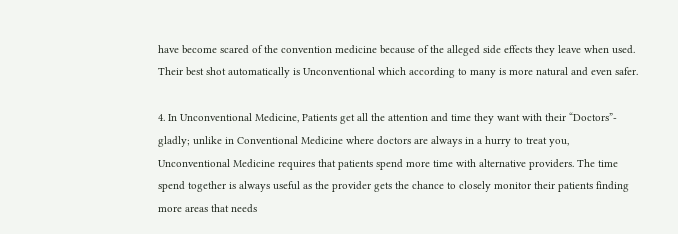have become scared of the convention medicine because of the alleged side effects they leave when used. Their best shot automatically is Unconventional which according to many is more natural and even safer.

4. In Unconventional Medicine, Patients get all the attention and time they want with their “Doctors”- gladly; unlike in Conventional Medicine where doctors are always in a hurry to treat you, Unconventional Medicine requires that patients spend more time with alternative providers. The time spend together is always useful as the provider gets the chance to closely monitor their patients finding more areas that needs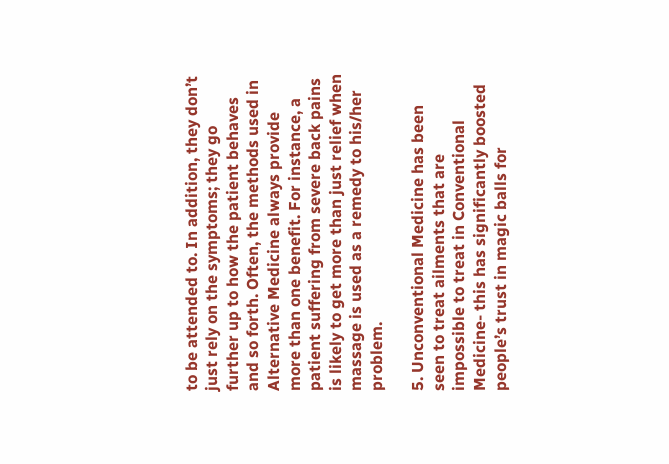to be attended to. In addition, they don’t just rely on the symptoms; they go further up to how the patient behaves and so forth. Often, the methods used in Alternative Medicine always provide more than one benefit. For instance, a patient suffering from severe back pains is likely to get more than just relief when massage is used as a remedy to his/her problem.

5. Unconventional Medicine has been seen to treat ailments that are impossible to treat in Conventional Medicine- this has significantly boosted people’s trust in magic balls for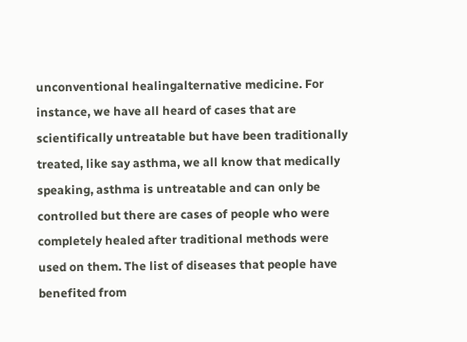unconventional healingalternative medicine. For instance, we have all heard of cases that are scientifically untreatable but have been traditionally treated, like say asthma, we all know that medically speaking, asthma is untreatable and can only be controlled but there are cases of people who were completely healed after traditional methods were used on them. The list of diseases that people have benefited from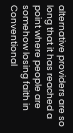alternative providers are so long that it has reached a point where people are somehow losing faith in Conventional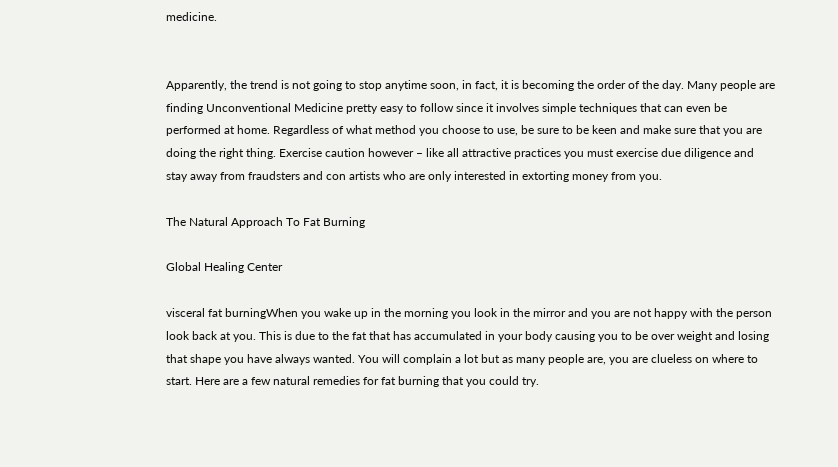medicine.


Apparently, the trend is not going to stop anytime soon, in fact, it is becoming the order of the day. Many people are finding Unconventional Medicine pretty easy to follow since it involves simple techniques that can even be performed at home. Regardless of what method you choose to use, be sure to be keen and make sure that you are doing the right thing. Exercise caution however – like all attractive practices you must exercise due diligence and stay away from fraudsters and con artists who are only interested in extorting money from you.

The Natural Approach To Fat Burning

Global Healing Center

visceral fat burningWhen you wake up in the morning you look in the mirror and you are not happy with the person look back at you. This is due to the fat that has accumulated in your body causing you to be over weight and losing that shape you have always wanted. You will complain a lot but as many people are, you are clueless on where to start. Here are a few natural remedies for fat burning that you could try.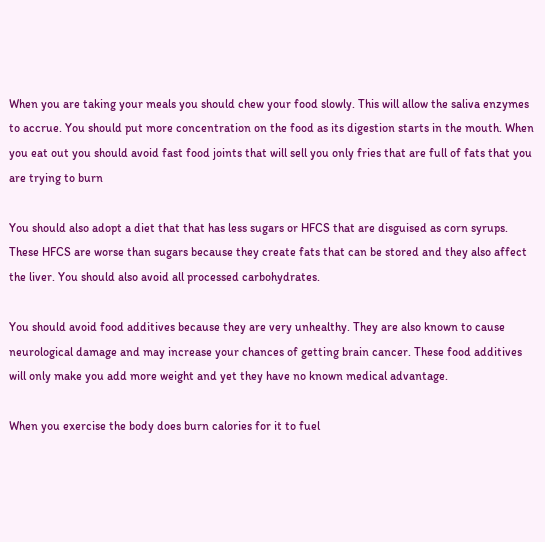When you are taking your meals you should chew your food slowly. This will allow the saliva enzymes to accrue. You should put more concentration on the food as its digestion starts in the mouth. When you eat out you should avoid fast food joints that will sell you only fries that are full of fats that you are trying to burn

You should also adopt a diet that that has less sugars or HFCS that are disguised as corn syrups. These HFCS are worse than sugars because they create fats that can be stored and they also affect the liver. You should also avoid all processed carbohydrates.

You should avoid food additives because they are very unhealthy. They are also known to cause neurological damage and may increase your chances of getting brain cancer. These food additives will only make you add more weight and yet they have no known medical advantage.

When you exercise the body does burn calories for it to fuel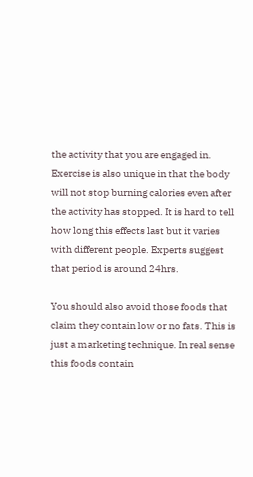the activity that you are engaged in. Exercise is also unique in that the body will not stop burning calories even after the activity has stopped. It is hard to tell how long this effects last but it varies with different people. Experts suggest that period is around 24hrs.

You should also avoid those foods that claim they contain low or no fats. This is just a marketing technique. In real sense this foods contain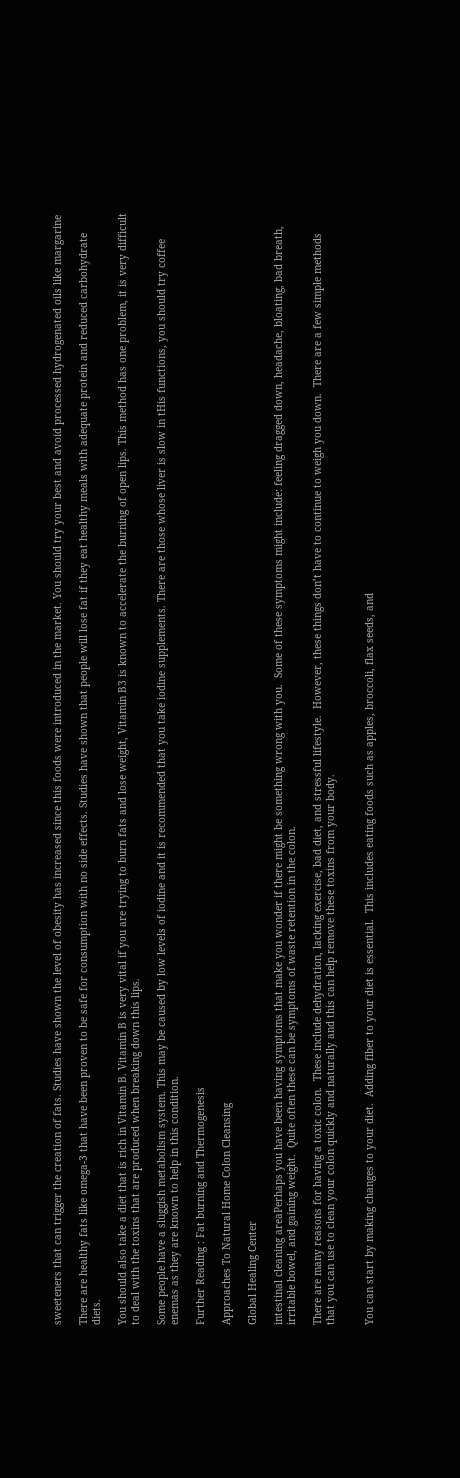sweeteners that can trigger the creation of fats. Studies have shown the level of obesity has increased since this foods were introduced in the market. You should try your best and avoid processed hydrogenated oils like margarine

There are healthy fats like omega-3 that have been proven to be safe for consumption with no side effects. Studies have shown that people will lose fat if they eat healthy meals with adequate protein and reduced carbohydrate diets.

You should also take a diet that is rich in Vitamin B. Vitamin B is very vital if you are trying to burn fats and lose weight, Vitamin B3 is known to accelerate the burning of open lips. This method has one problem, it is very difficult to deal with the toxins that are produced when breaking down this lips.

Some people have a sluggish metabolism system. This may be caused by low levels of iodine and it is recommended that you take iodine supplements. There are those whose liver is slow in tHis functions, you should try coffee enemas as they are known to help in this condition.

Further Reading : Fat burning and Thermogenesis

Approaches To Natural Home Colon Cleansing

Global Healing Center

intestinal cleaning areaPerhaps you have been having symptoms that make you wonder if there might be something wrong with you.  Some of these symptoms might include: feeling dragged down, headache, bloating, bad breath, irritable bowel, and gaining weight.  Quite often these can be symptoms of waste retention in the colon.

There are many reasons for having a toxic colon.  These include dehydration, lacking exercise, bad diet, and stressful lifestyle.  However, these things don’t have to continue to weigh you down.  There are a few simple methods that you can use to clean your colon quickly and naturally and this can help remove these toxins from your body.


You can start by making changes to your diet.  Adding fiber to your diet is essential.  This includes eating foods such as apples, broccoli, flax seeds, and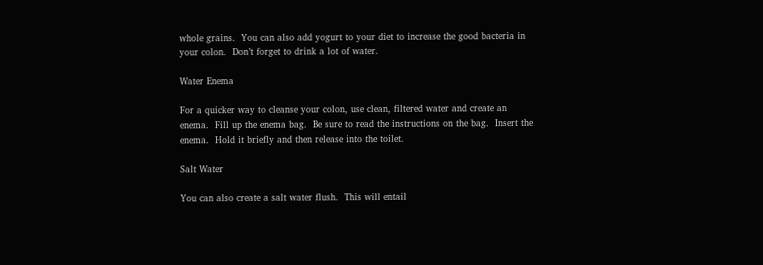whole grains.  You can also add yogurt to your diet to increase the good bacteria in your colon.  Don’t forget to drink a lot of water.

Water Enema

For a quicker way to cleanse your colon, use clean, filtered water and create an enema.  Fill up the enema bag.  Be sure to read the instructions on the bag.  Insert the enema.  Hold it briefly and then release into the toilet.

Salt Water

You can also create a salt water flush.  This will entail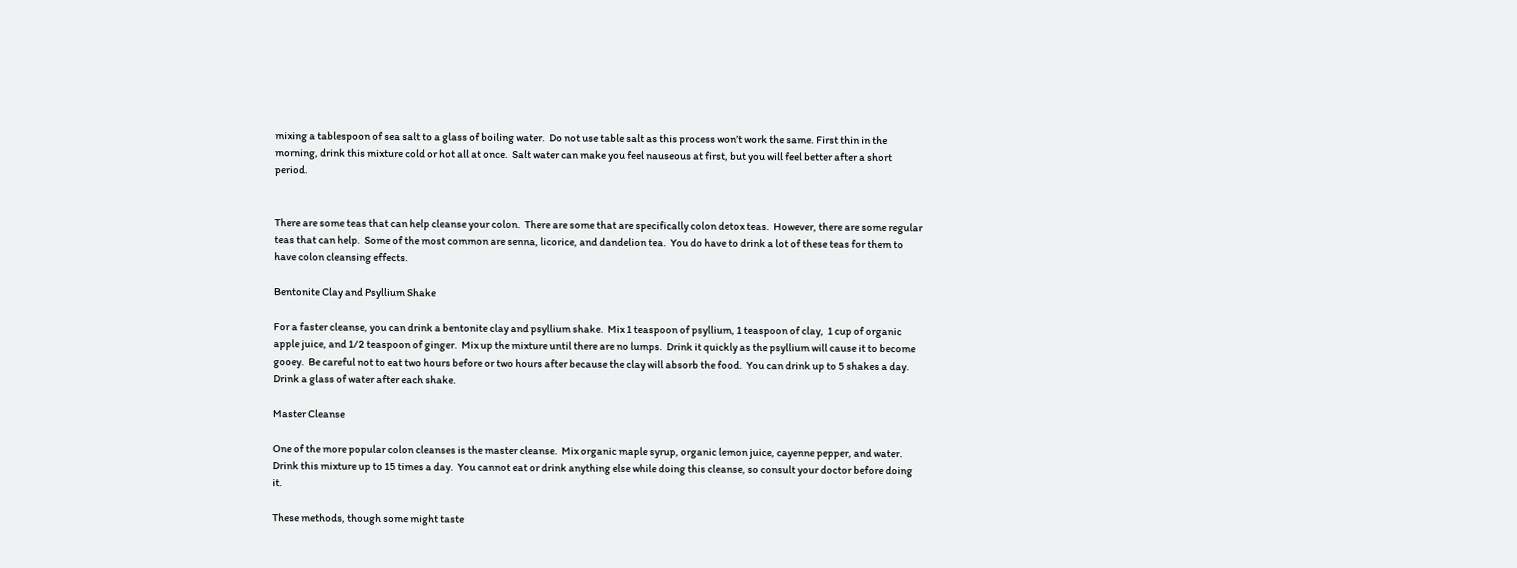mixing a tablespoon of sea salt to a glass of boiling water.  Do not use table salt as this process won’t work the same. First thin in the morning, drink this mixture cold or hot all at once.  Salt water can make you feel nauseous at first, but you will feel better after a short period.


There are some teas that can help cleanse your colon.  There are some that are specifically colon detox teas.  However, there are some regular teas that can help.  Some of the most common are senna, licorice, and dandelion tea.  You do have to drink a lot of these teas for them to have colon cleansing effects.

Bentonite Clay and Psyllium Shake

For a faster cleanse, you can drink a bentonite clay and psyllium shake.  Mix 1 teaspoon of psyllium, 1 teaspoon of clay,  1 cup of organic apple juice, and 1/2 teaspoon of ginger.  Mix up the mixture until there are no lumps.  Drink it quickly as the psyllium will cause it to become gooey.  Be careful not to eat two hours before or two hours after because the clay will absorb the food.  You can drink up to 5 shakes a day.  Drink a glass of water after each shake.

Master Cleanse

One of the more popular colon cleanses is the master cleanse.  Mix organic maple syrup, organic lemon juice, cayenne pepper, and water.  Drink this mixture up to 15 times a day.  You cannot eat or drink anything else while doing this cleanse, so consult your doctor before doing it.

These methods, though some might taste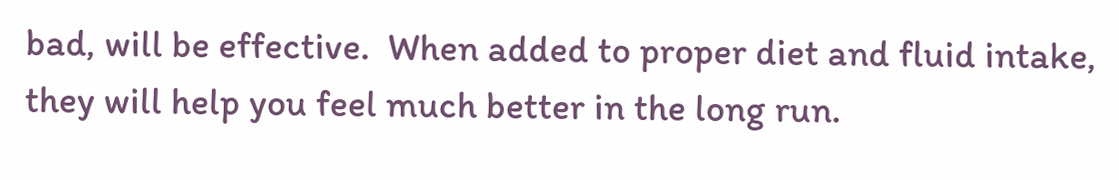bad, will be effective.  When added to proper diet and fluid intake, they will help you feel much better in the long run.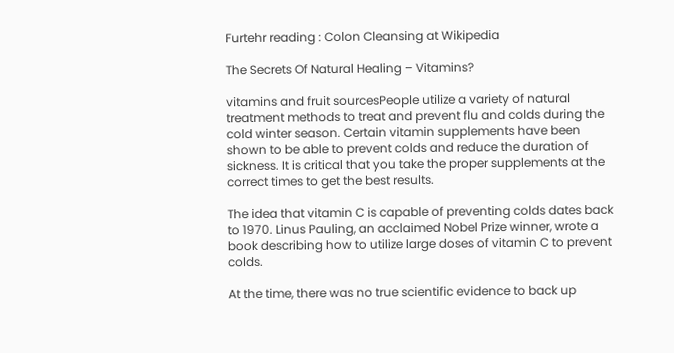Furtehr reading : Colon Cleansing at Wikipedia

The Secrets Of Natural Healing – Vitamins?

vitamins and fruit sourcesPeople utilize a variety of natural treatment methods to treat and prevent flu and colds during the cold winter season. Certain vitamin supplements have been shown to be able to prevent colds and reduce the duration of sickness. It is critical that you take the proper supplements at the correct times to get the best results.

The idea that vitamin C is capable of preventing colds dates back to 1970. Linus Pauling, an acclaimed Nobel Prize winner, wrote a book describing how to utilize large doses of vitamin C to prevent colds.

At the time, there was no true scientific evidence to back up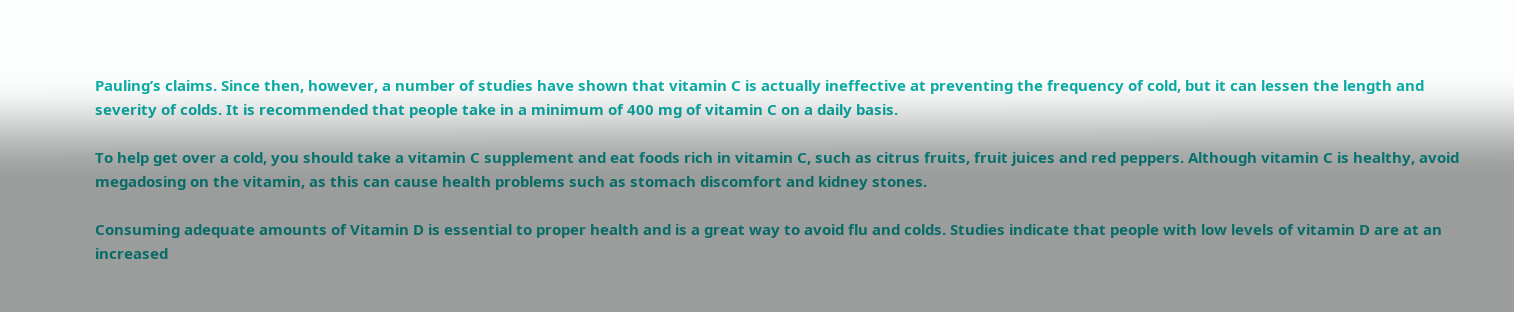Pauling’s claims. Since then, however, a number of studies have shown that vitamin C is actually ineffective at preventing the frequency of cold, but it can lessen the length and severity of colds. It is recommended that people take in a minimum of 400 mg of vitamin C on a daily basis.

To help get over a cold, you should take a vitamin C supplement and eat foods rich in vitamin C, such as citrus fruits, fruit juices and red peppers. Although vitamin C is healthy, avoid megadosing on the vitamin, as this can cause health problems such as stomach discomfort and kidney stones.

Consuming adequate amounts of Vitamin D is essential to proper health and is a great way to avoid flu and colds. Studies indicate that people with low levels of vitamin D are at an increased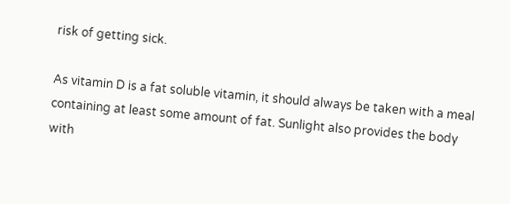risk of getting sick.

As vitamin D is a fat soluble vitamin, it should always be taken with a meal containing at least some amount of fat. Sunlight also provides the body with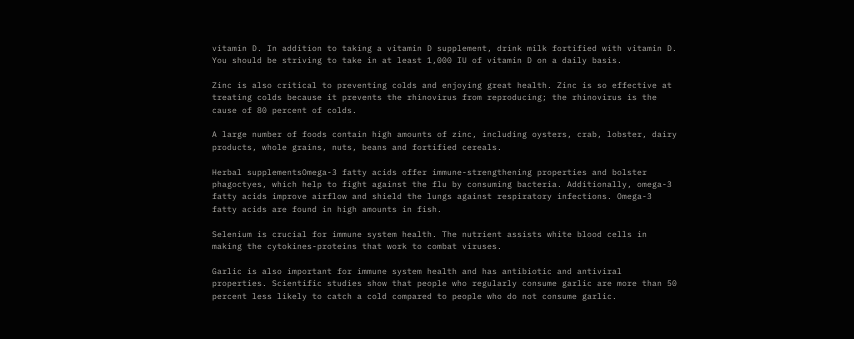vitamin D. In addition to taking a vitamin D supplement, drink milk fortified with vitamin D. You should be striving to take in at least 1,000 IU of vitamin D on a daily basis.

Zinc is also critical to preventing colds and enjoying great health. Zinc is so effective at treating colds because it prevents the rhinovirus from reproducing; the rhinovirus is the cause of 80 percent of colds.

A large number of foods contain high amounts of zinc, including oysters, crab, lobster, dairy products, whole grains, nuts, beans and fortified cereals.

Herbal supplementsOmega-3 fatty acids offer immune-strengthening properties and bolster phagoctyes, which help to fight against the flu by consuming bacteria. Additionally, omega-3 fatty acids improve airflow and shield the lungs against respiratory infections. Omega-3 fatty acids are found in high amounts in fish.

Selenium is crucial for immune system health. The nutrient assists white blood cells in making the cytokines-proteins that work to combat viruses.

Garlic is also important for immune system health and has antibiotic and antiviral properties. Scientific studies show that people who regularly consume garlic are more than 50 percent less likely to catch a cold compared to people who do not consume garlic.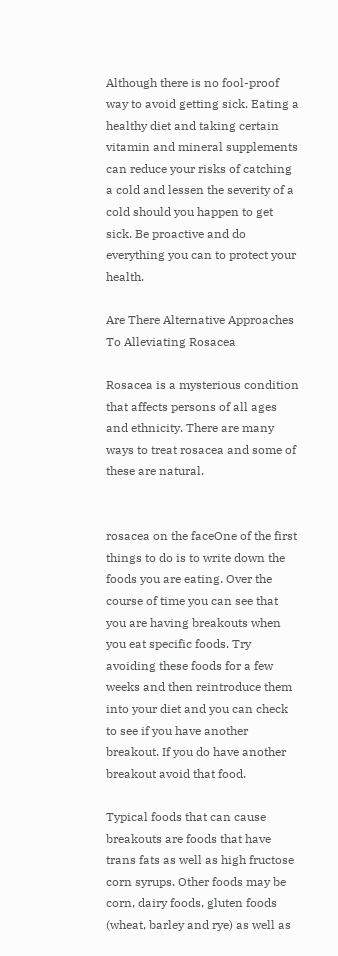Although there is no fool-proof way to avoid getting sick. Eating a healthy diet and taking certain vitamin and mineral supplements can reduce your risks of catching a cold and lessen the severity of a cold should you happen to get sick. Be proactive and do everything you can to protect your health.

Are There Alternative Approaches To Alleviating Rosacea

Rosacea is a mysterious condition that affects persons of all ages and ethnicity. There are many ways to treat rosacea and some of these are natural.


rosacea on the faceOne of the first things to do is to write down the foods you are eating. Over the course of time you can see that you are having breakouts when you eat specific foods. Try avoiding these foods for a few weeks and then reintroduce them into your diet and you can check to see if you have another breakout. If you do have another breakout avoid that food.

Typical foods that can cause breakouts are foods that have trans fats as well as high fructose corn syrups. Other foods may be corn, dairy foods, gluten foods (wheat, barley and rye) as well as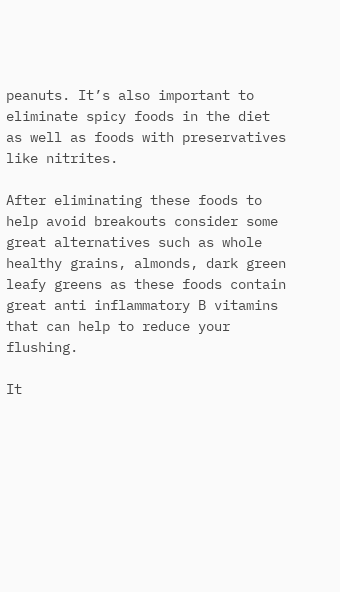peanuts. It’s also important to eliminate spicy foods in the diet as well as foods with preservatives like nitrites.

After eliminating these foods to help avoid breakouts consider some great alternatives such as whole healthy grains, almonds, dark green leafy greens as these foods contain great anti inflammatory B vitamins that can help to reduce your flushing.

It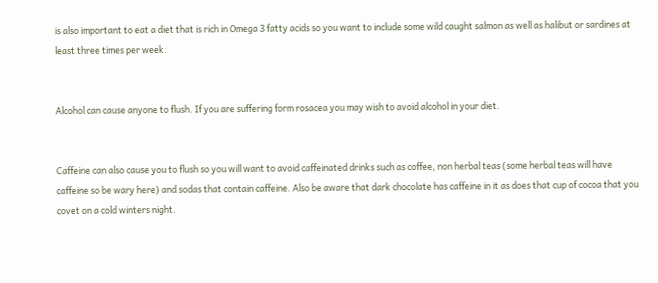is also important to eat a diet that is rich in Omega 3 fatty acids so you want to include some wild caught salmon as well as halibut or sardines at least three times per week.


Alcohol can cause anyone to flush. If you are suffering form rosacea you may wish to avoid alcohol in your diet.


Caffeine can also cause you to flush so you will want to avoid caffeinated drinks such as coffee, non herbal teas (some herbal teas will have caffeine so be wary here) and sodas that contain caffeine. Also be aware that dark chocolate has caffeine in it as does that cup of cocoa that you covet on a cold winters night.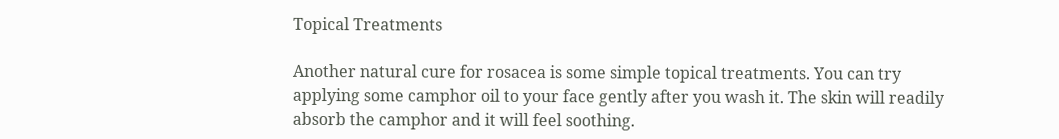Topical Treatments

Another natural cure for rosacea is some simple topical treatments. You can try applying some camphor oil to your face gently after you wash it. The skin will readily absorb the camphor and it will feel soothing.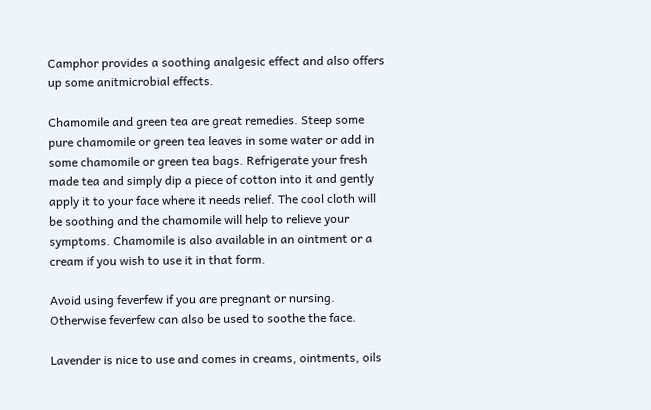Camphor provides a soothing analgesic effect and also offers up some anitmicrobial effects.

Chamomile and green tea are great remedies. Steep some pure chamomile or green tea leaves in some water or add in some chamomile or green tea bags. Refrigerate your fresh made tea and simply dip a piece of cotton into it and gently apply it to your face where it needs relief. The cool cloth will be soothing and the chamomile will help to relieve your symptoms. Chamomile is also available in an ointment or a cream if you wish to use it in that form.

Avoid using feverfew if you are pregnant or nursing. Otherwise feverfew can also be used to soothe the face.

Lavender is nice to use and comes in creams, ointments, oils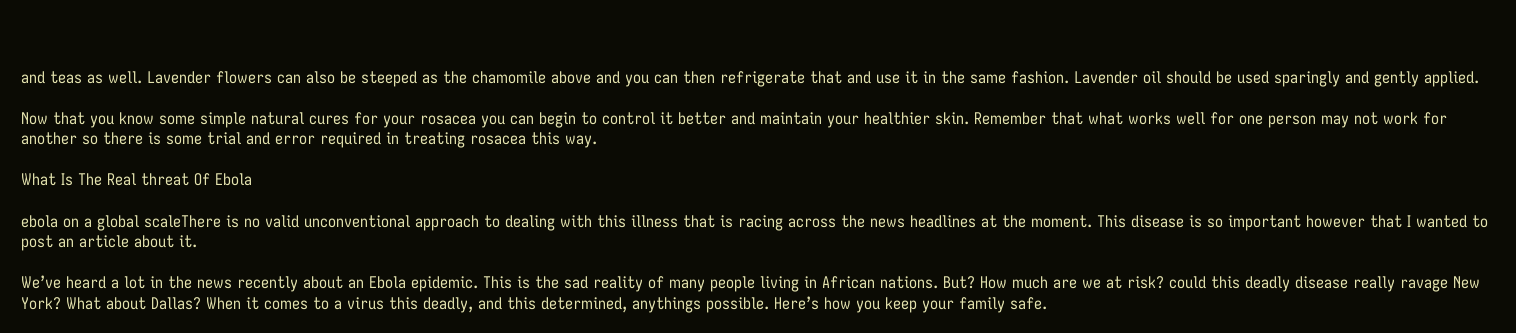and teas as well. Lavender flowers can also be steeped as the chamomile above and you can then refrigerate that and use it in the same fashion. Lavender oil should be used sparingly and gently applied.

Now that you know some simple natural cures for your rosacea you can begin to control it better and maintain your healthier skin. Remember that what works well for one person may not work for another so there is some trial and error required in treating rosacea this way.

What Is The Real threat Of Ebola

ebola on a global scaleThere is no valid unconventional approach to dealing with this illness that is racing across the news headlines at the moment. This disease is so important however that I wanted to post an article about it.

We’ve heard a lot in the news recently about an Ebola epidemic. This is the sad reality of many people living in African nations. But? How much are we at risk? could this deadly disease really ravage New York? What about Dallas? When it comes to a virus this deadly, and this determined, anythings possible. Here’s how you keep your family safe.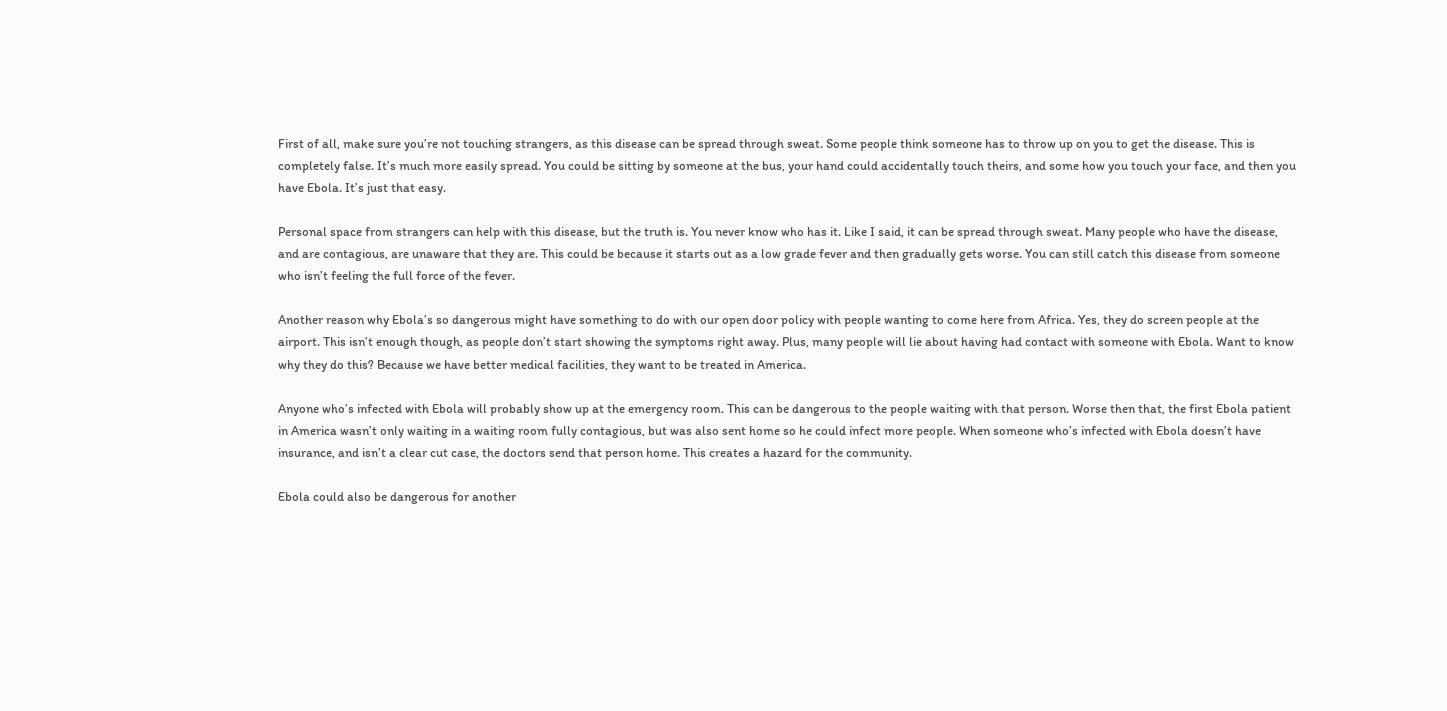First of all, make sure you’re not touching strangers, as this disease can be spread through sweat. Some people think someone has to throw up on you to get the disease. This is completely false. It’s much more easily spread. You could be sitting by someone at the bus, your hand could accidentally touch theirs, and some how you touch your face, and then you have Ebola. It’s just that easy.

Personal space from strangers can help with this disease, but the truth is. You never know who has it. Like I said, it can be spread through sweat. Many people who have the disease, and are contagious, are unaware that they are. This could be because it starts out as a low grade fever and then gradually gets worse. You can still catch this disease from someone who isn’t feeling the full force of the fever.

Another reason why Ebola’s so dangerous might have something to do with our open door policy with people wanting to come here from Africa. Yes, they do screen people at the airport. This isn’t enough though, as people don’t start showing the symptoms right away. Plus, many people will lie about having had contact with someone with Ebola. Want to know why they do this? Because we have better medical facilities, they want to be treated in America.

Anyone who’s infected with Ebola will probably show up at the emergency room. This can be dangerous to the people waiting with that person. Worse then that, the first Ebola patient in America wasn’t only waiting in a waiting room fully contagious, but was also sent home so he could infect more people. When someone who’s infected with Ebola doesn’t have insurance, and isn’t a clear cut case, the doctors send that person home. This creates a hazard for the community.

Ebola could also be dangerous for another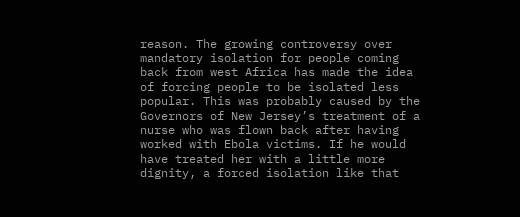reason. The growing controversy over mandatory isolation for people coming back from west Africa has made the idea of forcing people to be isolated less popular. This was probably caused by the Governors of New Jersey’s treatment of a nurse who was flown back after having worked with Ebola victims. If he would have treated her with a little more dignity, a forced isolation like that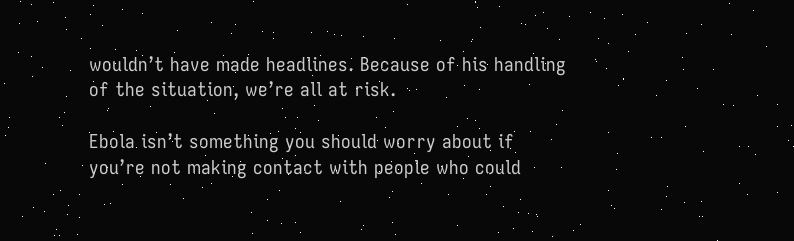wouldn’t have made headlines. Because of his handling of the situation, we’re all at risk.

Ebola isn’t something you should worry about if you’re not making contact with people who could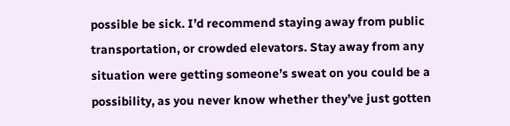possible be sick. I’d recommend staying away from public transportation, or crowded elevators. Stay away from any situation were getting someone’s sweat on you could be a possibility, as you never know whether they’ve just gotten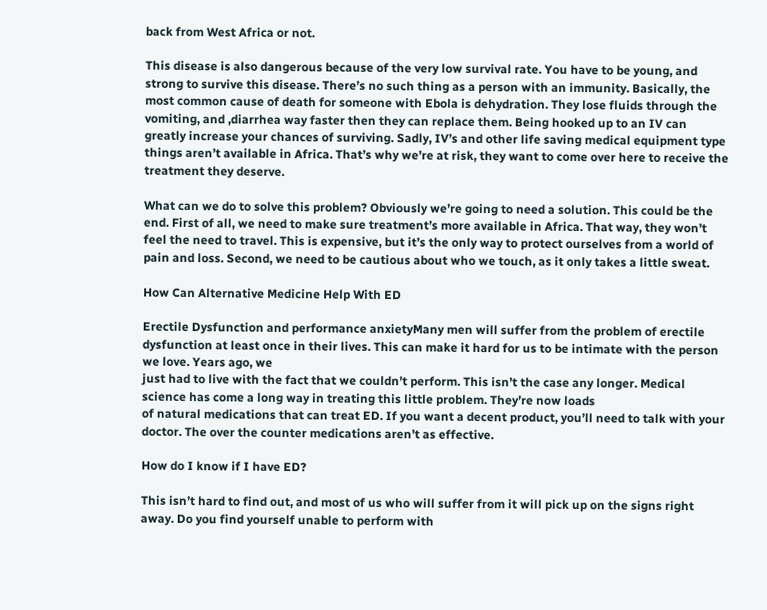back from West Africa or not.

This disease is also dangerous because of the very low survival rate. You have to be young, and strong to survive this disease. There’s no such thing as a person with an immunity. Basically, the most common cause of death for someone with Ebola is dehydration. They lose fluids through the vomiting, and ,diarrhea way faster then they can replace them. Being hooked up to an IV can greatly increase your chances of surviving. Sadly, IV’s and other life saving medical equipment type things aren’t available in Africa. That’s why we’re at risk, they want to come over here to receive the treatment they deserve.

What can we do to solve this problem? Obviously we’re going to need a solution. This could be the end. First of all, we need to make sure treatment’s more available in Africa. That way, they won’t feel the need to travel. This is expensive, but it’s the only way to protect ourselves from a world of pain and loss. Second, we need to be cautious about who we touch, as it only takes a little sweat.

How Can Alternative Medicine Help With ED

Erectile Dysfunction and performance anxietyMany men will suffer from the problem of erectile dysfunction at least once in their lives. This can make it hard for us to be intimate with the person we love. Years ago, we
just had to live with the fact that we couldn’t perform. This isn’t the case any longer. Medical science has come a long way in treating this little problem. They’re now loads
of natural medications that can treat ED. If you want a decent product, you’ll need to talk with your doctor. The over the counter medications aren’t as effective.

How do I know if I have ED?

This isn’t hard to find out, and most of us who will suffer from it will pick up on the signs right away. Do you find yourself unable to perform with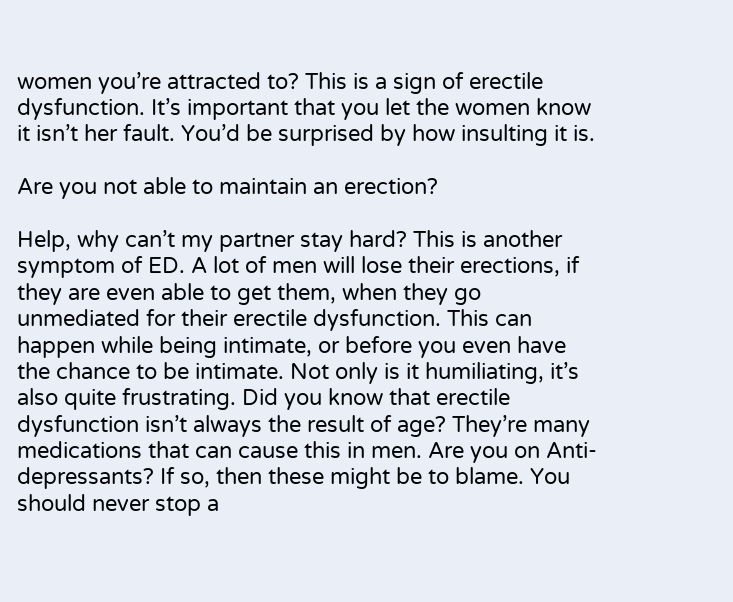women you’re attracted to? This is a sign of erectile dysfunction. It’s important that you let the women know it isn’t her fault. You’d be surprised by how insulting it is.

Are you not able to maintain an erection?

Help, why can’t my partner stay hard? This is another symptom of ED. A lot of men will lose their erections, if they are even able to get them, when they go unmediated for their erectile dysfunction. This can happen while being intimate, or before you even have the chance to be intimate. Not only is it humiliating, it’s also quite frustrating. Did you know that erectile dysfunction isn’t always the result of age? They’re many medications that can cause this in men. Are you on Anti-depressants? If so, then these might be to blame. You should never stop a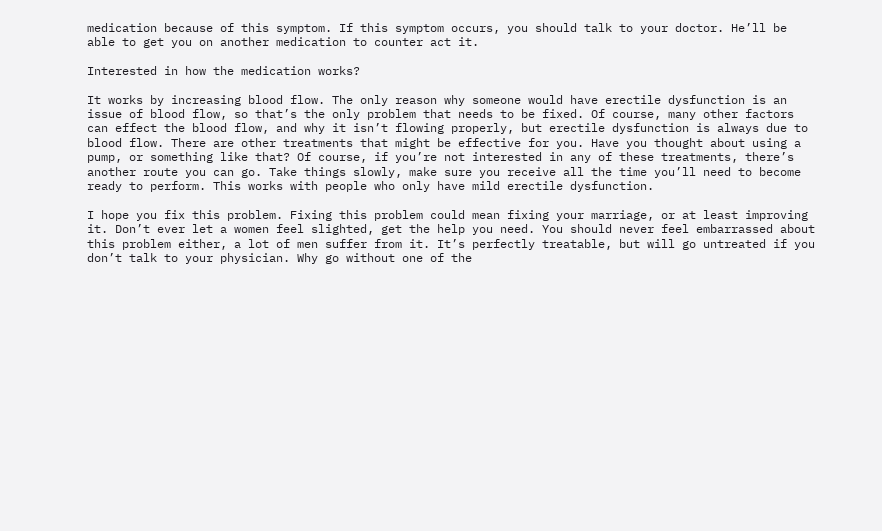medication because of this symptom. If this symptom occurs, you should talk to your doctor. He’ll be able to get you on another medication to counter act it.

Interested in how the medication works?

It works by increasing blood flow. The only reason why someone would have erectile dysfunction is an issue of blood flow, so that’s the only problem that needs to be fixed. Of course, many other factors can effect the blood flow, and why it isn’t flowing properly, but erectile dysfunction is always due to blood flow. There are other treatments that might be effective for you. Have you thought about using a pump, or something like that? Of course, if you’re not interested in any of these treatments, there’s another route you can go. Take things slowly, make sure you receive all the time you’ll need to become ready to perform. This works with people who only have mild erectile dysfunction.

I hope you fix this problem. Fixing this problem could mean fixing your marriage, or at least improving it. Don’t ever let a women feel slighted, get the help you need. You should never feel embarrassed about this problem either, a lot of men suffer from it. It’s perfectly treatable, but will go untreated if you don’t talk to your physician. Why go without one of the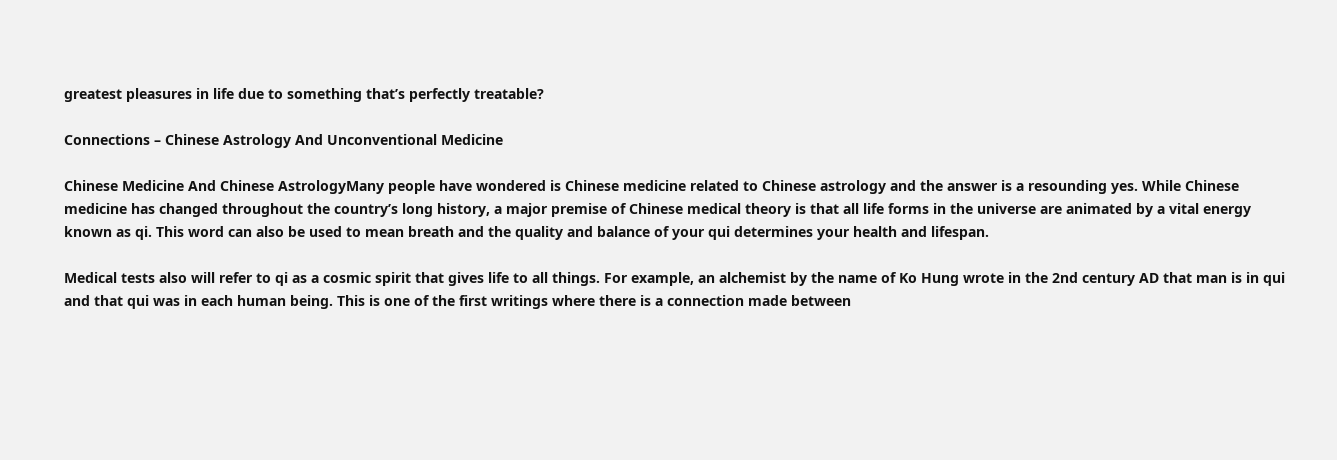greatest pleasures in life due to something that’s perfectly treatable?

Connections – Chinese Astrology And Unconventional Medicine

Chinese Medicine And Chinese AstrologyMany people have wondered is Chinese medicine related to Chinese astrology and the answer is a resounding yes. While Chinese medicine has changed throughout the country’s long history, a major premise of Chinese medical theory is that all life forms in the universe are animated by a vital energy known as qi. This word can also be used to mean breath and the quality and balance of your qui determines your health and lifespan.

Medical tests also will refer to qi as a cosmic spirit that gives life to all things. For example, an alchemist by the name of Ko Hung wrote in the 2nd century AD that man is in qui and that qui was in each human being. This is one of the first writings where there is a connection made between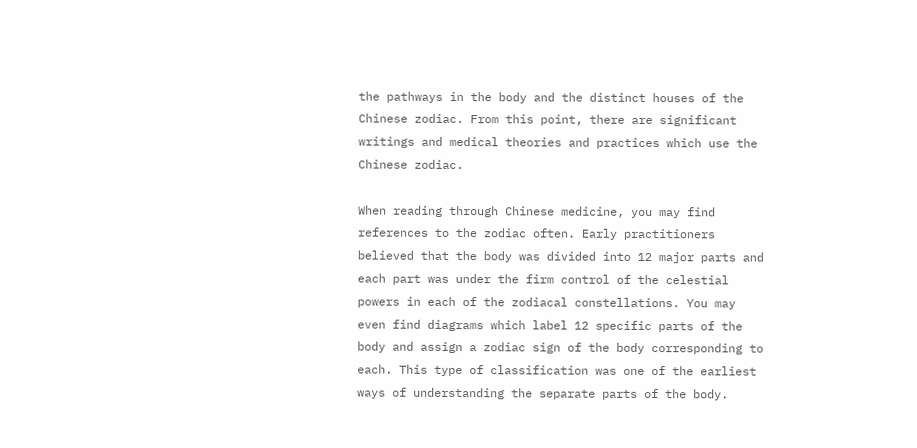the pathways in the body and the distinct houses of the Chinese zodiac. From this point, there are significant writings and medical theories and practices which use the Chinese zodiac.

When reading through Chinese medicine, you may find references to the zodiac often. Early practitioners believed that the body was divided into 12 major parts and each part was under the firm control of the celestial powers in each of the zodiacal constellations. You may even find diagrams which label 12 specific parts of the body and assign a zodiac sign of the body corresponding to each. This type of classification was one of the earliest ways of understanding the separate parts of the body.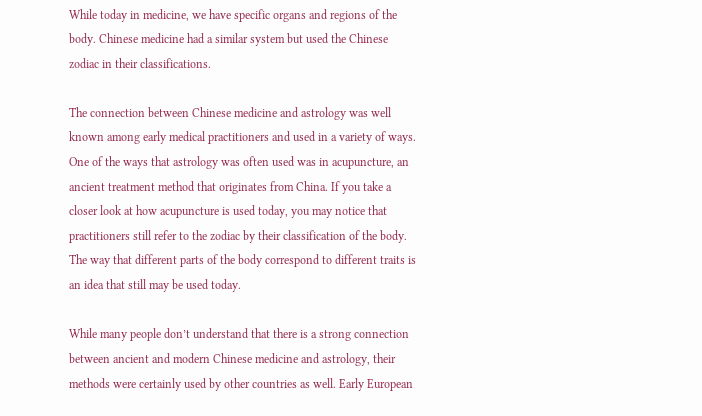While today in medicine, we have specific organs and regions of the body. Chinese medicine had a similar system but used the Chinese zodiac in their classifications.

The connection between Chinese medicine and astrology was well known among early medical practitioners and used in a variety of ways. One of the ways that astrology was often used was in acupuncture, an ancient treatment method that originates from China. If you take a closer look at how acupuncture is used today, you may notice that practitioners still refer to the zodiac by their classification of the body. The way that different parts of the body correspond to different traits is an idea that still may be used today.

While many people don’t understand that there is a strong connection between ancient and modern Chinese medicine and astrology, their methods were certainly used by other countries as well. Early European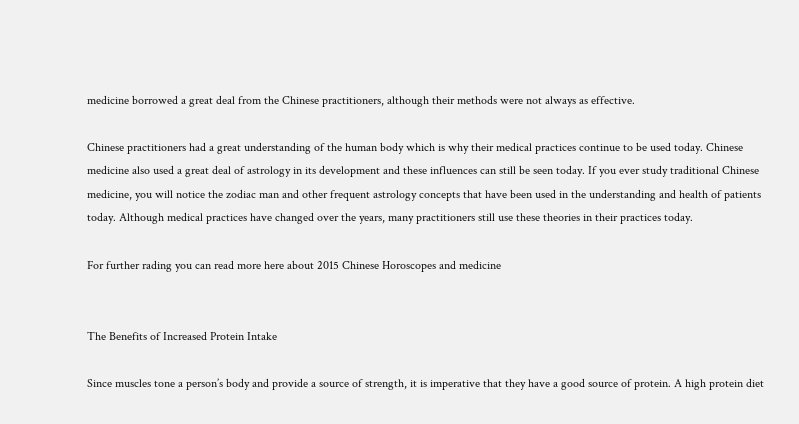medicine borrowed a great deal from the Chinese practitioners, although their methods were not always as effective.

Chinese practitioners had a great understanding of the human body which is why their medical practices continue to be used today. Chinese medicine also used a great deal of astrology in its development and these influences can still be seen today. If you ever study traditional Chinese medicine, you will notice the zodiac man and other frequent astrology concepts that have been used in the understanding and health of patients today. Although medical practices have changed over the years, many practitioners still use these theories in their practices today.

For further rading you can read more here about 2015 Chinese Horoscopes and medicine


The Benefits of Increased Protein Intake

Since muscles tone a person’s body and provide a source of strength, it is imperative that they have a good source of protein. A high protein diet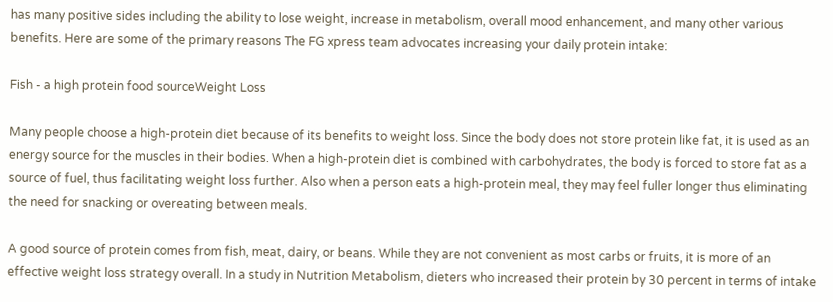has many positive sides including the ability to lose weight, increase in metabolism, overall mood enhancement, and many other various benefits. Here are some of the primary reasons The FG xpress team advocates increasing your daily protein intake:

Fish - a high protein food sourceWeight Loss

Many people choose a high-protein diet because of its benefits to weight loss. Since the body does not store protein like fat, it is used as an energy source for the muscles in their bodies. When a high-protein diet is combined with carbohydrates, the body is forced to store fat as a source of fuel, thus facilitating weight loss further. Also when a person eats a high-protein meal, they may feel fuller longer thus eliminating the need for snacking or overeating between meals.

A good source of protein comes from fish, meat, dairy, or beans. While they are not convenient as most carbs or fruits, it is more of an effective weight loss strategy overall. In a study in Nutrition Metabolism, dieters who increased their protein by 30 percent in terms of intake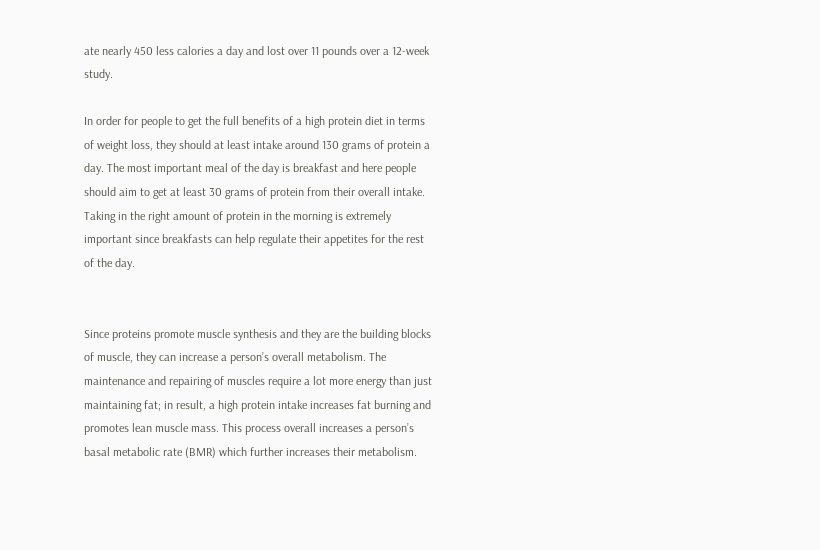ate nearly 450 less calories a day and lost over 11 pounds over a 12-week study.

In order for people to get the full benefits of a high protein diet in terms of weight loss, they should at least intake around 130 grams of protein a day. The most important meal of the day is breakfast and here people should aim to get at least 30 grams of protein from their overall intake. Taking in the right amount of protein in the morning is extremely important since breakfasts can help regulate their appetites for the rest of the day.


Since proteins promote muscle synthesis and they are the building blocks of muscle, they can increase a person’s overall metabolism. The maintenance and repairing of muscles require a lot more energy than just maintaining fat; in result, a high protein intake increases fat burning and promotes lean muscle mass. This process overall increases a person’s basal metabolic rate (BMR) which further increases their metabolism.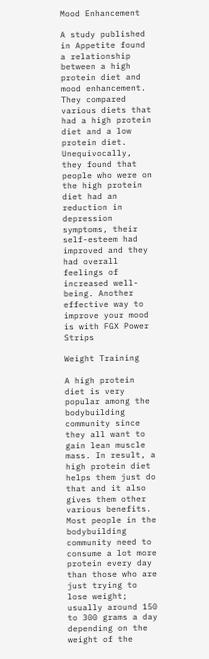Mood Enhancement

A study published in Appetite found a relationship between a high protein diet and mood enhancement. They compared various diets that had a high protein diet and a low protein diet. Unequivocally, they found that people who were on the high protein diet had an reduction in depression symptoms, their self-esteem had improved and they had overall feelings of increased well-being. Another effective way to improve your mood is with FGX Power Strips

Weight Training

A high protein diet is very popular among the bodybuilding community since they all want to gain lean muscle mass. In result, a high protein diet helps them just do that and it also gives them other various benefits. Most people in the bodybuilding community need to consume a lot more protein every day than those who are just trying to lose weight; usually around 150 to 300 grams a day depending on the weight of the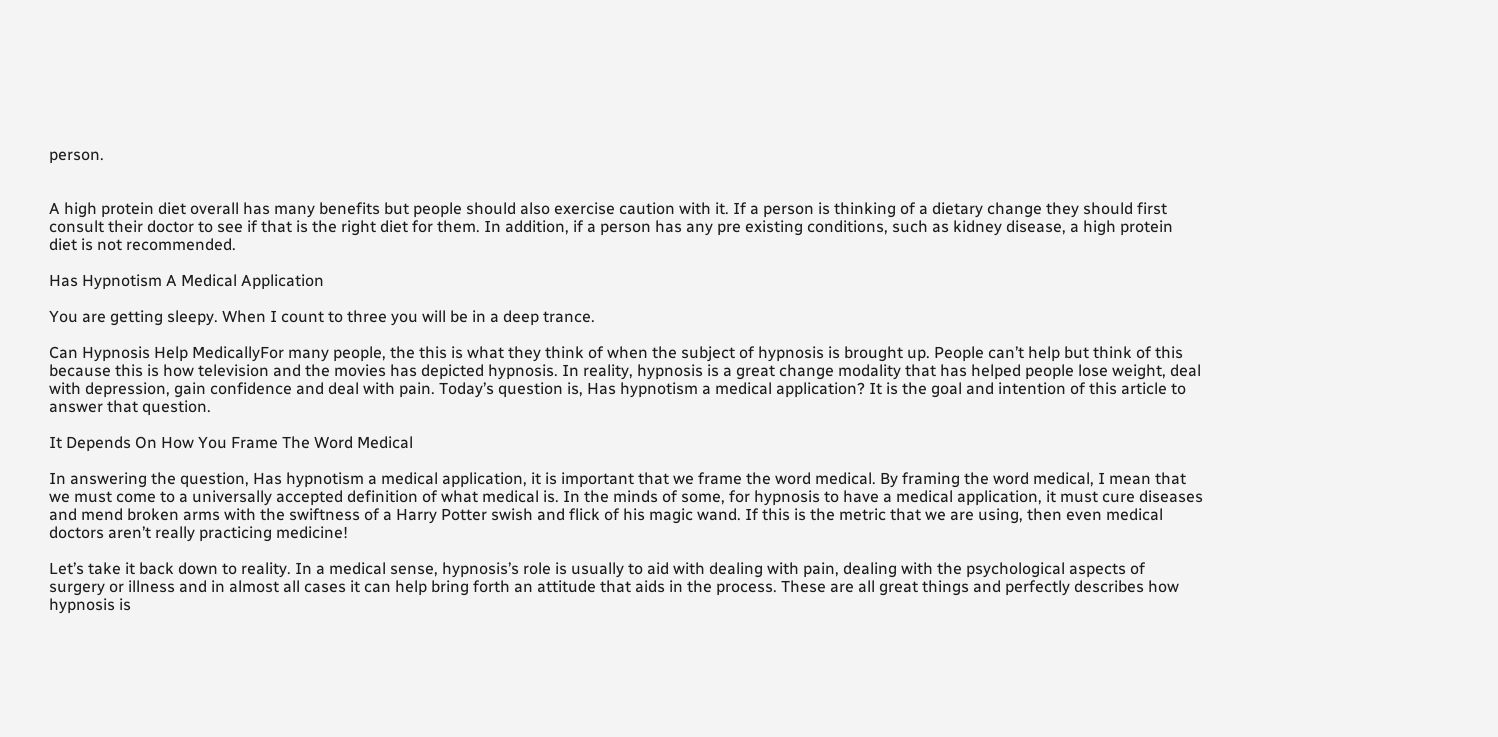person.


A high protein diet overall has many benefits but people should also exercise caution with it. If a person is thinking of a dietary change they should first consult their doctor to see if that is the right diet for them. In addition, if a person has any pre existing conditions, such as kidney disease, a high protein diet is not recommended.

Has Hypnotism A Medical Application

You are getting sleepy. When I count to three you will be in a deep trance.

Can Hypnosis Help MedicallyFor many people, the this is what they think of when the subject of hypnosis is brought up. People can’t help but think of this because this is how television and the movies has depicted hypnosis. In reality, hypnosis is a great change modality that has helped people lose weight, deal with depression, gain confidence and deal with pain. Today’s question is, Has hypnotism a medical application? It is the goal and intention of this article to answer that question.

It Depends On How You Frame The Word Medical

In answering the question, Has hypnotism a medical application, it is important that we frame the word medical. By framing the word medical, I mean that we must come to a universally accepted definition of what medical is. In the minds of some, for hypnosis to have a medical application, it must cure diseases and mend broken arms with the swiftness of a Harry Potter swish and flick of his magic wand. If this is the metric that we are using, then even medical doctors aren’t really practicing medicine!

Let’s take it back down to reality. In a medical sense, hypnosis’s role is usually to aid with dealing with pain, dealing with the psychological aspects of surgery or illness and in almost all cases it can help bring forth an attitude that aids in the process. These are all great things and perfectly describes how hypnosis is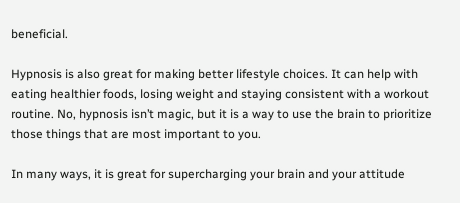beneficial.

Hypnosis is also great for making better lifestyle choices. It can help with eating healthier foods, losing weight and staying consistent with a workout routine. No, hypnosis isn’t magic, but it is a way to use the brain to prioritize those things that are most important to you.

In many ways, it is great for supercharging your brain and your attitude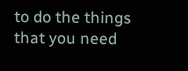to do the things that you need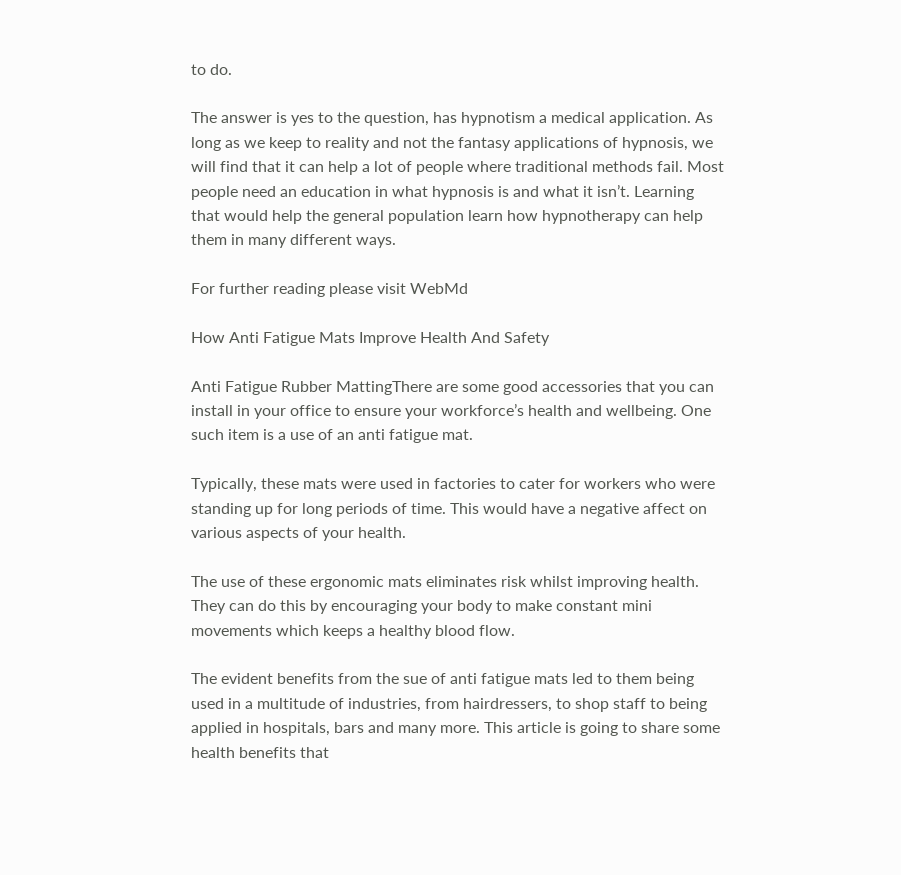to do.

The answer is yes to the question, has hypnotism a medical application. As long as we keep to reality and not the fantasy applications of hypnosis, we will find that it can help a lot of people where traditional methods fail. Most people need an education in what hypnosis is and what it isn’t. Learning that would help the general population learn how hypnotherapy can help them in many different ways.

For further reading please visit WebMd

How Anti Fatigue Mats Improve Health And Safety

Anti Fatigue Rubber MattingThere are some good accessories that you can install in your office to ensure your workforce’s health and wellbeing. One such item is a use of an anti fatigue mat.

Typically, these mats were used in factories to cater for workers who were standing up for long periods of time. This would have a negative affect on various aspects of your health.

The use of these ergonomic mats eliminates risk whilst improving health. They can do this by encouraging your body to make constant mini movements which keeps a healthy blood flow.

The evident benefits from the sue of anti fatigue mats led to them being used in a multitude of industries, from hairdressers, to shop staff to being applied in hospitals, bars and many more. This article is going to share some health benefits that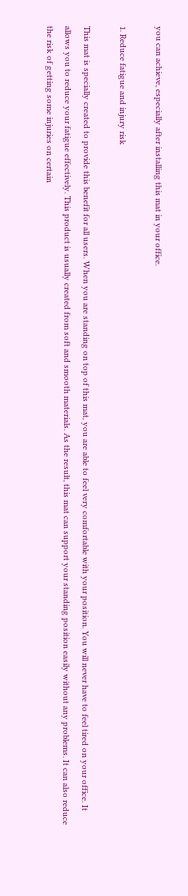you can achieve, especially after installing this mat in your office.

1. Reduce fatigue and injury risk

This mat is specially created to provide this benefit for all users. When you are standing on top of this mat, you are able to feel very comfortable with your position. You will never have to feel tired on your office. It allows you to reduce your fatigue effectively. This product is usually created from soft and smooth materials. As the result, this mat can support your standing position easily without any problems. It can also reduce the risk of getting some injuries on certain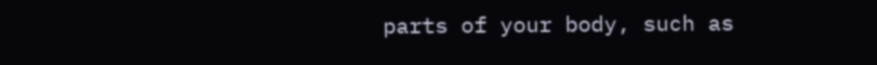parts of your body, such as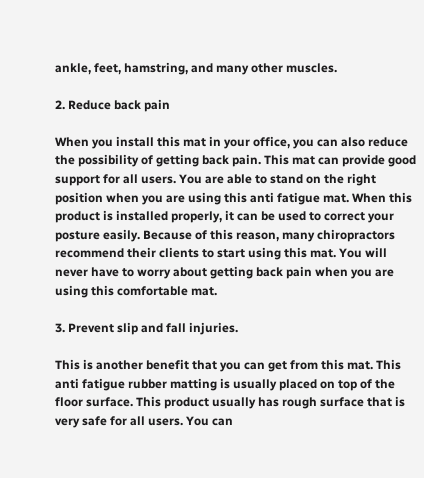ankle, feet, hamstring, and many other muscles.

2. Reduce back pain

When you install this mat in your office, you can also reduce the possibility of getting back pain. This mat can provide good support for all users. You are able to stand on the right position when you are using this anti fatigue mat. When this product is installed properly, it can be used to correct your posture easily. Because of this reason, many chiropractors recommend their clients to start using this mat. You will never have to worry about getting back pain when you are using this comfortable mat.

3. Prevent slip and fall injuries.

This is another benefit that you can get from this mat. This anti fatigue rubber matting is usually placed on top of the floor surface. This product usually has rough surface that is very safe for all users. You can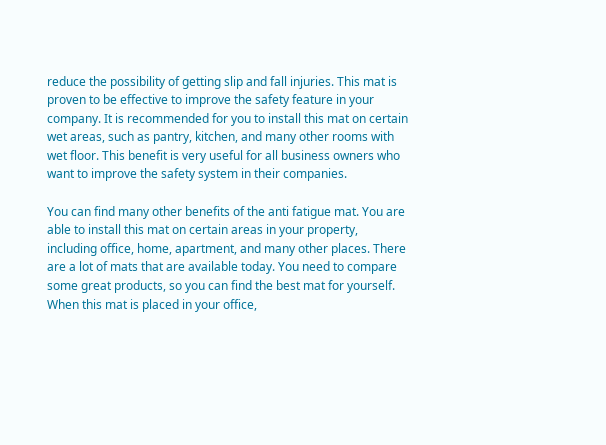reduce the possibility of getting slip and fall injuries. This mat is proven to be effective to improve the safety feature in your company. It is recommended for you to install this mat on certain wet areas, such as pantry, kitchen, and many other rooms with wet floor. This benefit is very useful for all business owners who want to improve the safety system in their companies.

You can find many other benefits of the anti fatigue mat. You are able to install this mat on certain areas in your property, including office, home, apartment, and many other places. There are a lot of mats that are available today. You need to compare some great products, so you can find the best mat for yourself. When this mat is placed in your office,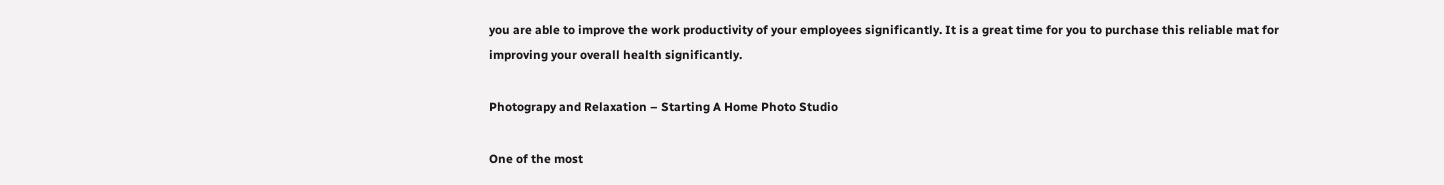you are able to improve the work productivity of your employees significantly. It is a great time for you to purchase this reliable mat for improving your overall health significantly.

Photograpy and Relaxation – Starting A Home Photo Studio

One of the most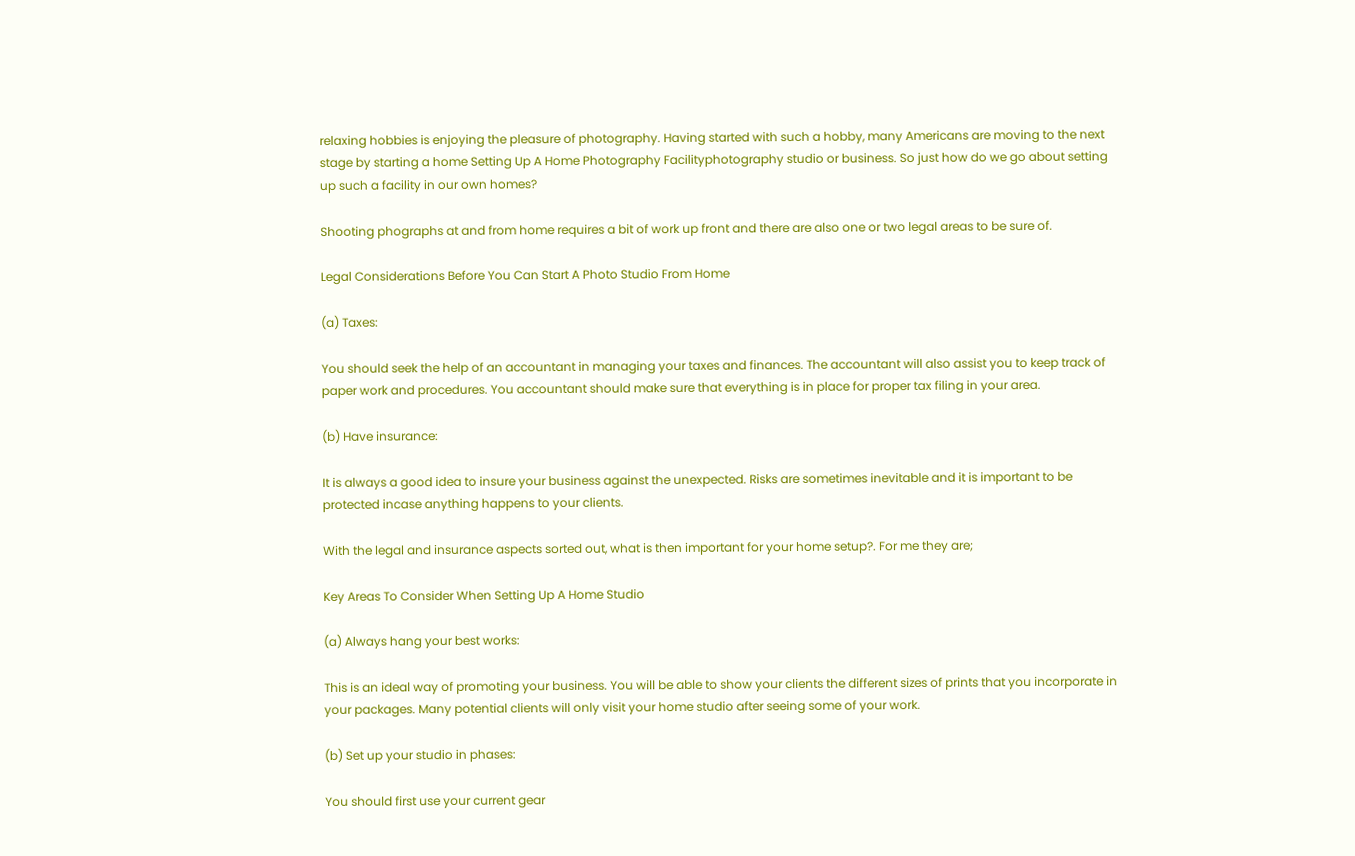relaxing hobbies is enjoying the pleasure of photography. Having started with such a hobby, many Americans are moving to the next stage by starting a home Setting Up A Home Photography Facilityphotography studio or business. So just how do we go about setting up such a facility in our own homes?

Shooting phographs at and from home requires a bit of work up front and there are also one or two legal areas to be sure of.

Legal Considerations Before You Can Start A Photo Studio From Home

(a) Taxes:

You should seek the help of an accountant in managing your taxes and finances. The accountant will also assist you to keep track of paper work and procedures. You accountant should make sure that everything is in place for proper tax filing in your area.

(b) Have insurance:

It is always a good idea to insure your business against the unexpected. Risks are sometimes inevitable and it is important to be protected incase anything happens to your clients.

With the legal and insurance aspects sorted out, what is then important for your home setup?. For me they are;

Key Areas To Consider When Setting Up A Home Studio

(a) Always hang your best works:

This is an ideal way of promoting your business. You will be able to show your clients the different sizes of prints that you incorporate in your packages. Many potential clients will only visit your home studio after seeing some of your work.

(b) Set up your studio in phases:

You should first use your current gear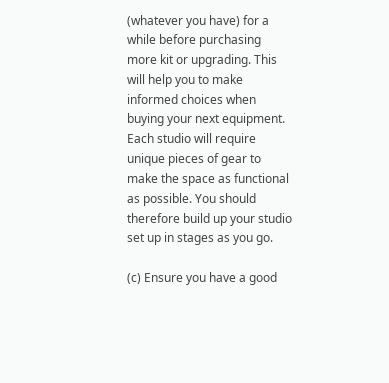(whatever you have) for a while before purchasing more kit or upgrading. This will help you to make informed choices when buying your next equipment. Each studio will require unique pieces of gear to make the space as functional as possible. You should therefore build up your studio set up in stages as you go.

(c) Ensure you have a good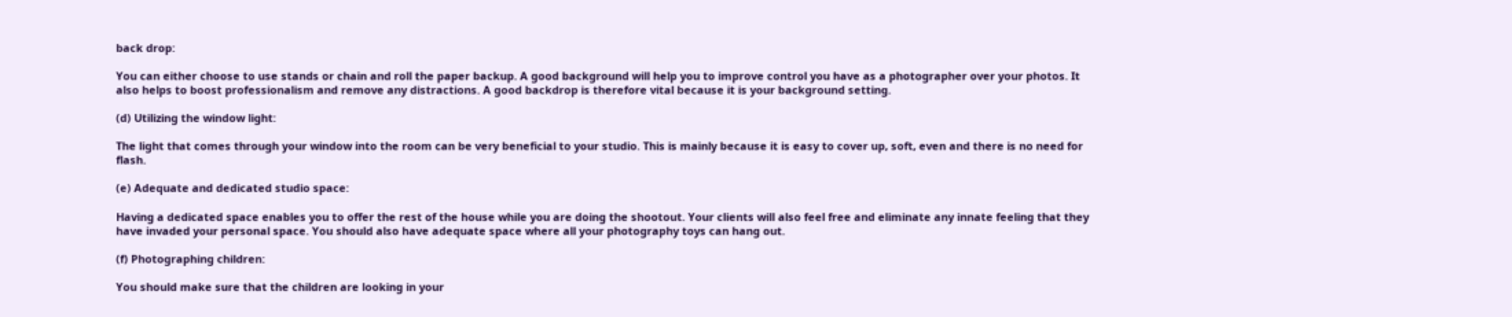back drop:

You can either choose to use stands or chain and roll the paper backup. A good background will help you to improve control you have as a photographer over your photos. It also helps to boost professionalism and remove any distractions. A good backdrop is therefore vital because it is your background setting.

(d) Utilizing the window light:

The light that comes through your window into the room can be very beneficial to your studio. This is mainly because it is easy to cover up, soft, even and there is no need for flash.

(e) Adequate and dedicated studio space:

Having a dedicated space enables you to offer the rest of the house while you are doing the shootout. Your clients will also feel free and eliminate any innate feeling that they have invaded your personal space. You should also have adequate space where all your photography toys can hang out.

(f) Photographing children:

You should make sure that the children are looking in your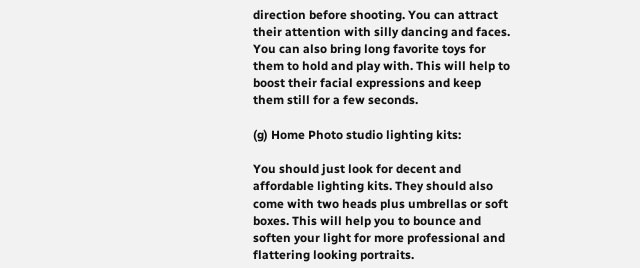direction before shooting. You can attract their attention with silly dancing and faces. You can also bring long favorite toys for them to hold and play with. This will help to boost their facial expressions and keep them still for a few seconds.

(g) Home Photo studio lighting kits:

You should just look for decent and affordable lighting kits. They should also come with two heads plus umbrellas or soft boxes. This will help you to bounce and soften your light for more professional and flattering looking portraits.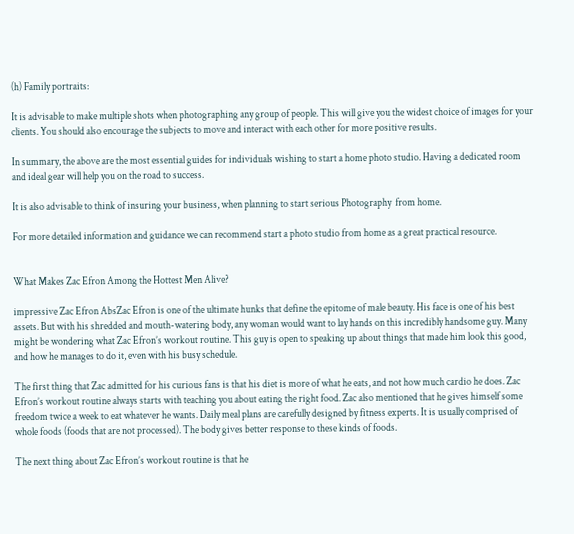(h) Family portraits:

It is advisable to make multiple shots when photographing any group of people. This will give you the widest choice of images for your clients. You should also encourage the subjects to move and interact with each other for more positive results.

In summary, the above are the most essential guides for individuals wishing to start a home photo studio. Having a dedicated room and ideal gear will help you on the road to success.

It is also advisable to think of insuring your business, when planning to start serious Photography  from home.

For more detailed information and guidance we can recommend start a photo studio from home as a great practical resource.


What Makes Zac Efron Among the Hottest Men Alive?

impressive Zac Efron AbsZac Efron is one of the ultimate hunks that define the epitome of male beauty. His face is one of his best assets. But with his shredded and mouth-watering body, any woman would want to lay hands on this incredibly handsome guy. Many might be wondering what Zac Efron’s workout routine. This guy is open to speaking up about things that made him look this good, and how he manages to do it, even with his busy schedule.

The first thing that Zac admitted for his curious fans is that his diet is more of what he eats, and not how much cardio he does. Zac Efron’s workout routine always starts with teaching you about eating the right food. Zac also mentioned that he gives himself some freedom twice a week to eat whatever he wants. Daily meal plans are carefully designed by fitness experts. It is usually comprised of whole foods (foods that are not processed). The body gives better response to these kinds of foods.

The next thing about Zac Efron’s workout routine is that he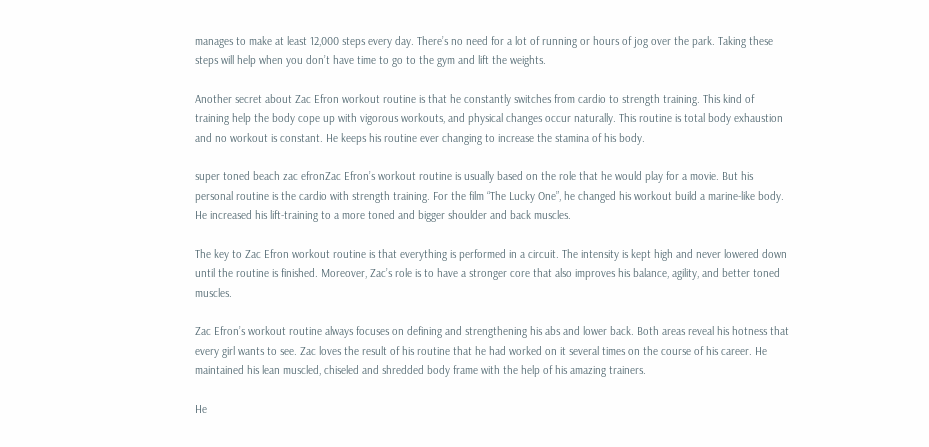manages to make at least 12,000 steps every day. There’s no need for a lot of running or hours of jog over the park. Taking these steps will help when you don’t have time to go to the gym and lift the weights.

Another secret about Zac Efron workout routine is that he constantly switches from cardio to strength training. This kind of training help the body cope up with vigorous workouts, and physical changes occur naturally. This routine is total body exhaustion and no workout is constant. He keeps his routine ever changing to increase the stamina of his body.

super toned beach zac efronZac Efron’s workout routine is usually based on the role that he would play for a movie. But his personal routine is the cardio with strength training. For the film “The Lucky One”, he changed his workout build a marine-like body. He increased his lift-training to a more toned and bigger shoulder and back muscles.

The key to Zac Efron workout routine is that everything is performed in a circuit. The intensity is kept high and never lowered down until the routine is finished. Moreover, Zac’s role is to have a stronger core that also improves his balance, agility, and better toned muscles.

Zac Efron’s workout routine always focuses on defining and strengthening his abs and lower back. Both areas reveal his hotness that every girl wants to see. Zac loves the result of his routine that he had worked on it several times on the course of his career. He maintained his lean muscled, chiseled and shredded body frame with the help of his amazing trainers.

He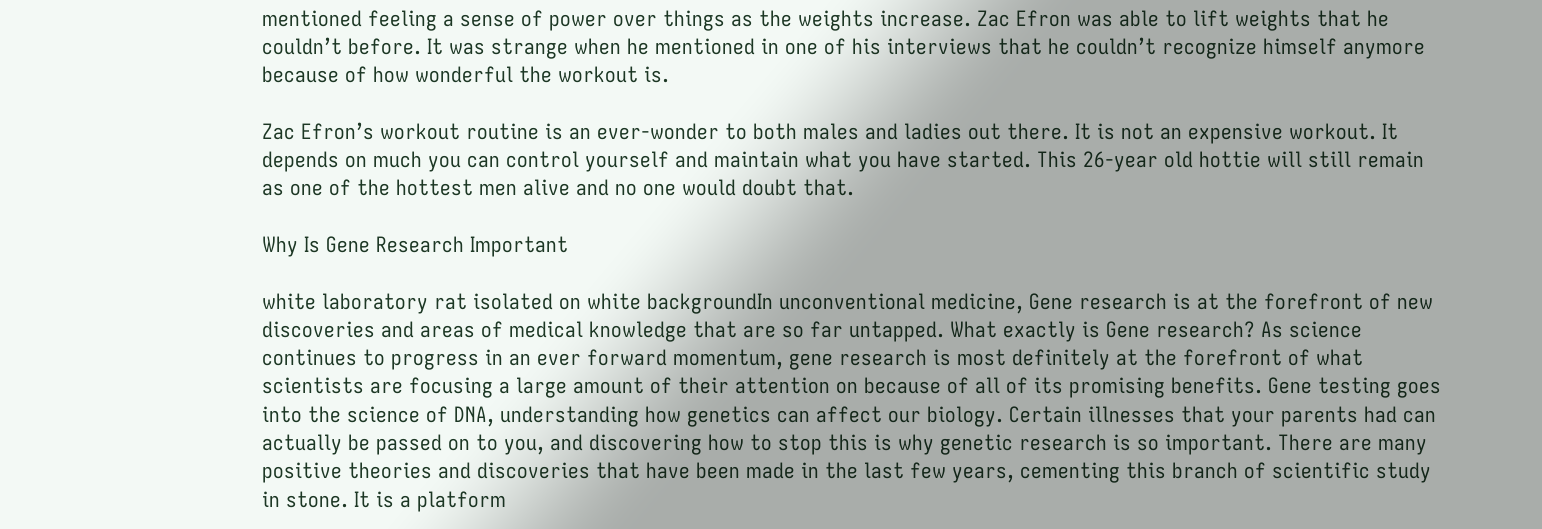mentioned feeling a sense of power over things as the weights increase. Zac Efron was able to lift weights that he couldn’t before. It was strange when he mentioned in one of his interviews that he couldn’t recognize himself anymore because of how wonderful the workout is.

Zac Efron’s workout routine is an ever-wonder to both males and ladies out there. It is not an expensive workout. It depends on much you can control yourself and maintain what you have started. This 26-year old hottie will still remain as one of the hottest men alive and no one would doubt that.

Why Is Gene Research Important

white laboratory rat isolated on white backgroundIn unconventional medicine, Gene research is at the forefront of new discoveries and areas of medical knowledge that are so far untapped. What exactly is Gene research? As science continues to progress in an ever forward momentum, gene research is most definitely at the forefront of what scientists are focusing a large amount of their attention on because of all of its promising benefits. Gene testing goes into the science of DNA, understanding how genetics can affect our biology. Certain illnesses that your parents had can actually be passed on to you, and discovering how to stop this is why genetic research is so important. There are many positive theories and discoveries that have been made in the last few years, cementing this branch of scientific study in stone. It is a platform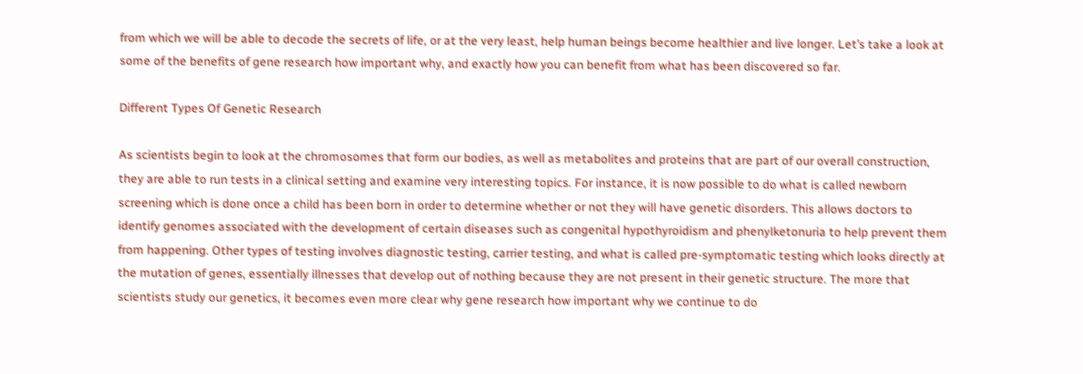from which we will be able to decode the secrets of life, or at the very least, help human beings become healthier and live longer. Let’s take a look at some of the benefits of gene research how important why, and exactly how you can benefit from what has been discovered so far.

Different Types Of Genetic Research

As scientists begin to look at the chromosomes that form our bodies, as well as metabolites and proteins that are part of our overall construction, they are able to run tests in a clinical setting and examine very interesting topics. For instance, it is now possible to do what is called newborn screening which is done once a child has been born in order to determine whether or not they will have genetic disorders. This allows doctors to identify genomes associated with the development of certain diseases such as congenital hypothyroidism and phenylketonuria to help prevent them from happening. Other types of testing involves diagnostic testing, carrier testing, and what is called pre-symptomatic testing which looks directly at the mutation of genes, essentially illnesses that develop out of nothing because they are not present in their genetic structure. The more that scientists study our genetics, it becomes even more clear why gene research how important why we continue to do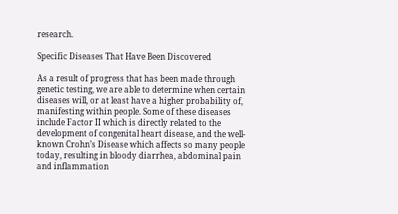research.

Specific Diseases That Have Been Discovered

As a result of progress that has been made through genetic testing, we are able to determine when certain diseases will, or at least have a higher probability of, manifesting within people. Some of these diseases include Factor II which is directly related to the development of congenital heart disease, and the well-known Crohn’s Disease which affects so many people today, resulting in bloody diarrhea, abdominal pain and inflammation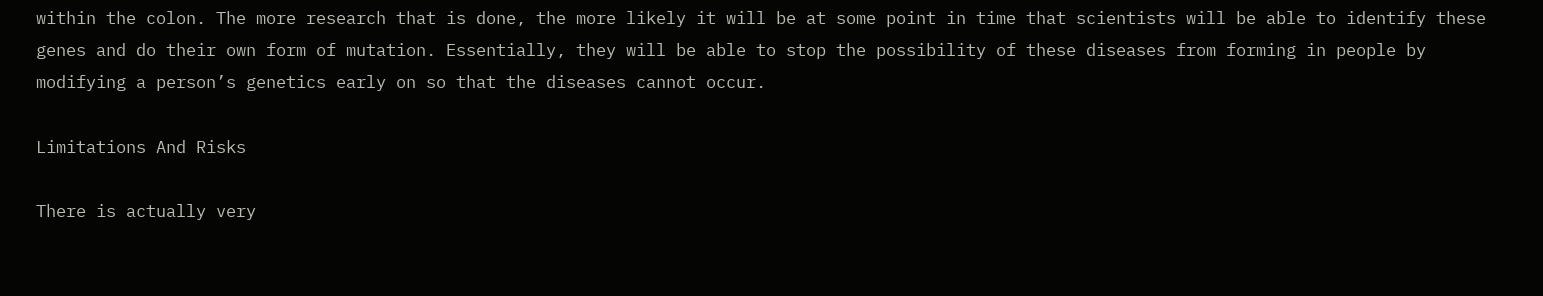within the colon. The more research that is done, the more likely it will be at some point in time that scientists will be able to identify these genes and do their own form of mutation. Essentially, they will be able to stop the possibility of these diseases from forming in people by modifying a person’s genetics early on so that the diseases cannot occur.

Limitations And Risks

There is actually very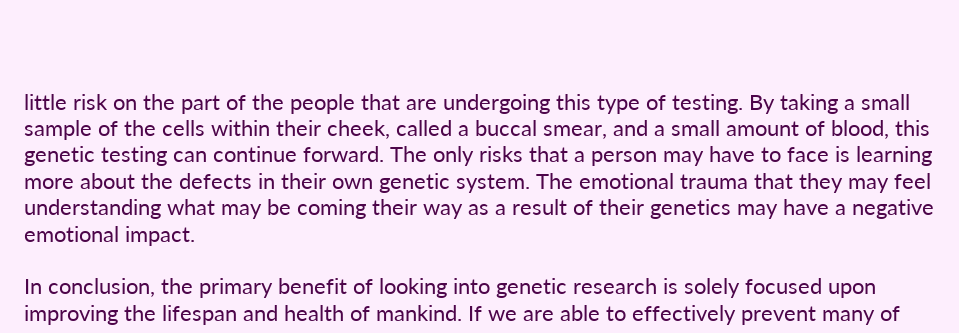little risk on the part of the people that are undergoing this type of testing. By taking a small sample of the cells within their cheek, called a buccal smear, and a small amount of blood, this genetic testing can continue forward. The only risks that a person may have to face is learning more about the defects in their own genetic system. The emotional trauma that they may feel understanding what may be coming their way as a result of their genetics may have a negative emotional impact.

In conclusion, the primary benefit of looking into genetic research is solely focused upon improving the lifespan and health of mankind. If we are able to effectively prevent many of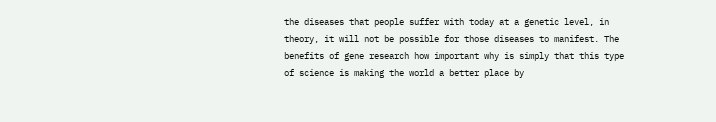the diseases that people suffer with today at a genetic level, in theory, it will not be possible for those diseases to manifest. The benefits of gene research how important why is simply that this type of science is making the world a better place by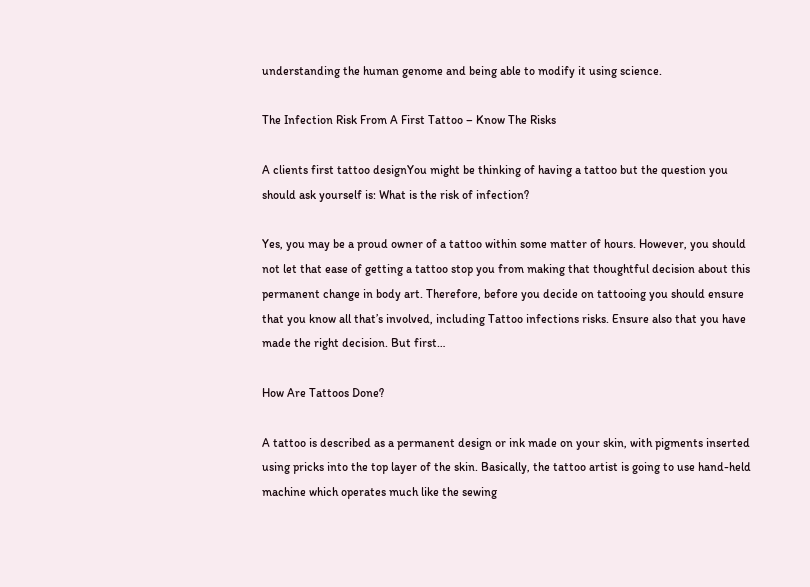understanding the human genome and being able to modify it using science.

The Infection Risk From A First Tattoo – Know The Risks

A clients first tattoo designYou might be thinking of having a tattoo but the question you should ask yourself is: What is the risk of infection?

Yes, you may be a proud owner of a tattoo within some matter of hours. However, you should not let that ease of getting a tattoo stop you from making that thoughtful decision about this permanent change in body art. Therefore, before you decide on tattooing you should ensure that you know all that’s involved, including Tattoo infections risks. Ensure also that you have made the right decision. But first…

How Are Tattoos Done?

A tattoo is described as a permanent design or ink made on your skin, with pigments inserted using pricks into the top layer of the skin. Basically, the tattoo artist is going to use hand-held machine which operates much like the sewing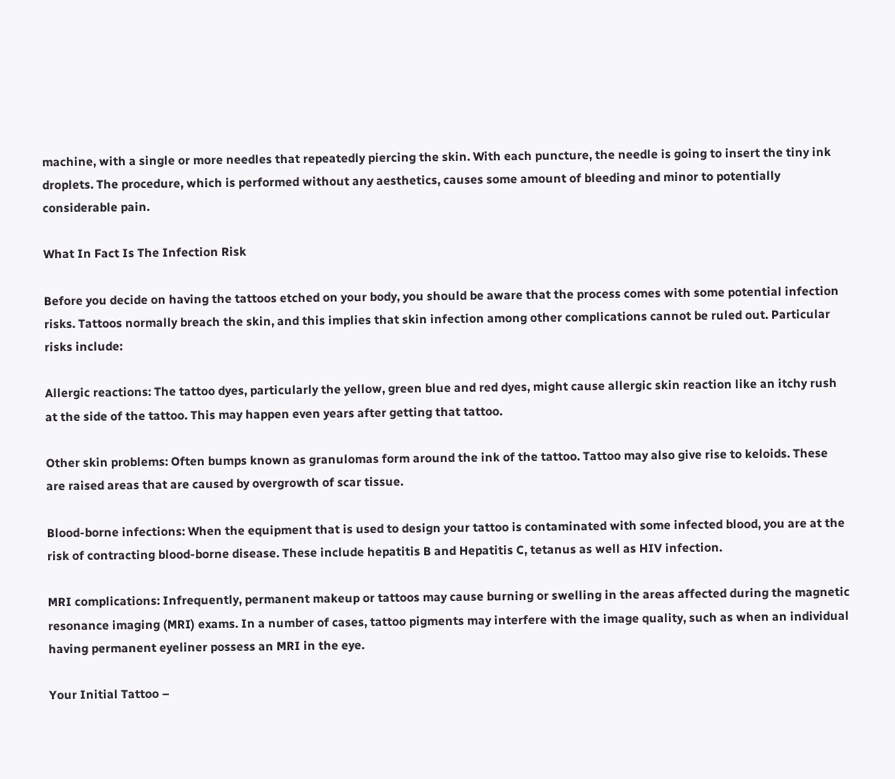machine, with a single or more needles that repeatedly piercing the skin. With each puncture, the needle is going to insert the tiny ink droplets. The procedure, which is performed without any aesthetics, causes some amount of bleeding and minor to potentially considerable pain.

What In Fact Is The Infection Risk

Before you decide on having the tattoos etched on your body, you should be aware that the process comes with some potential infection risks. Tattoos normally breach the skin, and this implies that skin infection among other complications cannot be ruled out. Particular risks include:

Allergic reactions: The tattoo dyes, particularly the yellow, green blue and red dyes, might cause allergic skin reaction like an itchy rush at the side of the tattoo. This may happen even years after getting that tattoo.

Other skin problems: Often bumps known as granulomas form around the ink of the tattoo. Tattoo may also give rise to keloids. These are raised areas that are caused by overgrowth of scar tissue.

Blood-borne infections: When the equipment that is used to design your tattoo is contaminated with some infected blood, you are at the risk of contracting blood-borne disease. These include hepatitis B and Hepatitis C, tetanus as well as HIV infection.

MRI complications: Infrequently, permanent makeup or tattoos may cause burning or swelling in the areas affected during the magnetic resonance imaging (MRI) exams. In a number of cases, tattoo pigments may interfere with the image quality, such as when an individual having permanent eyeliner possess an MRI in the eye.

Your Initial Tattoo –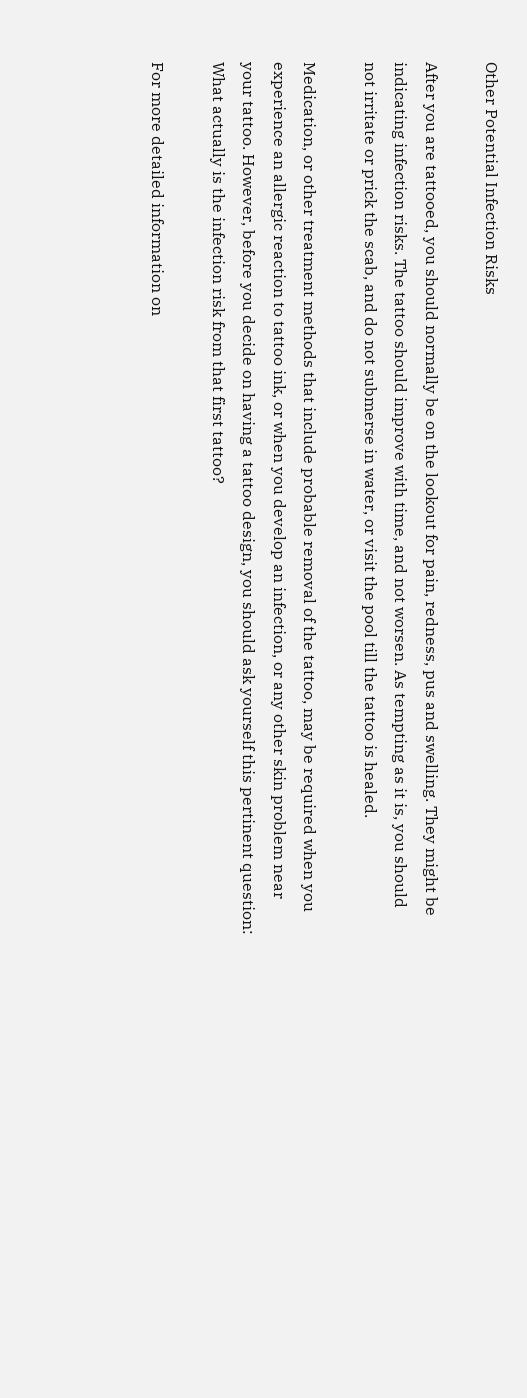Other Potential Infection Risks

After you are tattooed, you should normally be on the lookout for pain, redness, pus and swelling. They might be indicating infection risks. The tattoo should improve with time, and not worsen. As tempting as it is, you should not irritate or prick the scab, and do not submerse in water, or visit the pool till the tattoo is healed.

Medication, or other treatment methods that include probable removal of the tattoo, may be required when you experience an allergic reaction to tattoo ink, or when you develop an infection, or any other skin problem near your tattoo. However, before you decide on having a tattoo design, you should ask yourself this pertinent question: What actually is the infection risk from that first tattoo?

For more detailed information on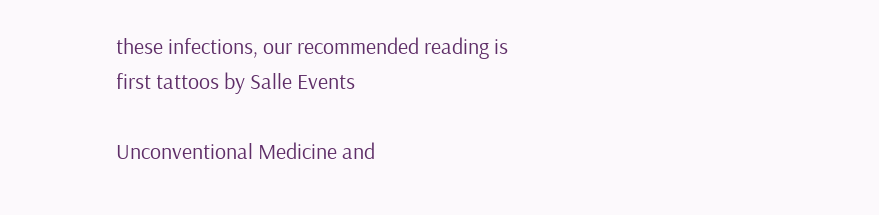these infections, our recommended reading is first tattoos by Salle Events

Unconventional Medicine and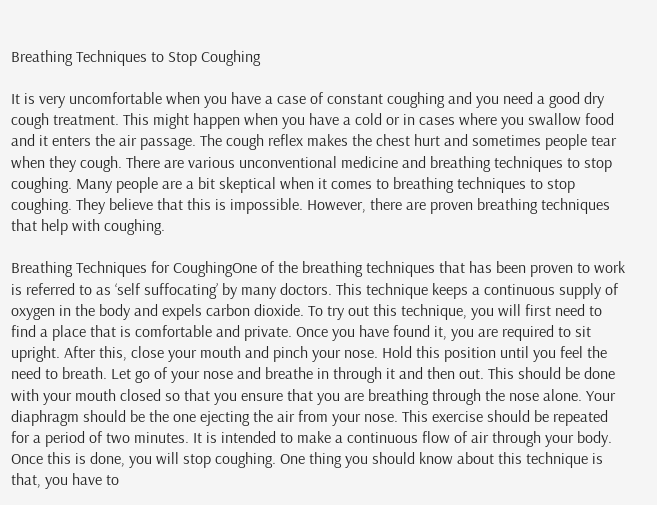Breathing Techniques to Stop Coughing

It is very uncomfortable when you have a case of constant coughing and you need a good dry cough treatment. This might happen when you have a cold or in cases where you swallow food and it enters the air passage. The cough reflex makes the chest hurt and sometimes people tear when they cough. There are various unconventional medicine and breathing techniques to stop coughing. Many people are a bit skeptical when it comes to breathing techniques to stop coughing. They believe that this is impossible. However, there are proven breathing techniques that help with coughing.

Breathing Techniques for CoughingOne of the breathing techniques that has been proven to work is referred to as ‘self suffocating’ by many doctors. This technique keeps a continuous supply of oxygen in the body and expels carbon dioxide. To try out this technique, you will first need to find a place that is comfortable and private. Once you have found it, you are required to sit upright. After this, close your mouth and pinch your nose. Hold this position until you feel the need to breath. Let go of your nose and breathe in through it and then out. This should be done with your mouth closed so that you ensure that you are breathing through the nose alone. Your diaphragm should be the one ejecting the air from your nose. This exercise should be repeated for a period of two minutes. It is intended to make a continuous flow of air through your body. Once this is done, you will stop coughing. One thing you should know about this technique is that, you have to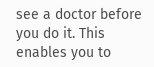see a doctor before you do it. This enables you to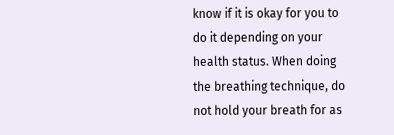know if it is okay for you to do it depending on your health status. When doing the breathing technique, do not hold your breath for as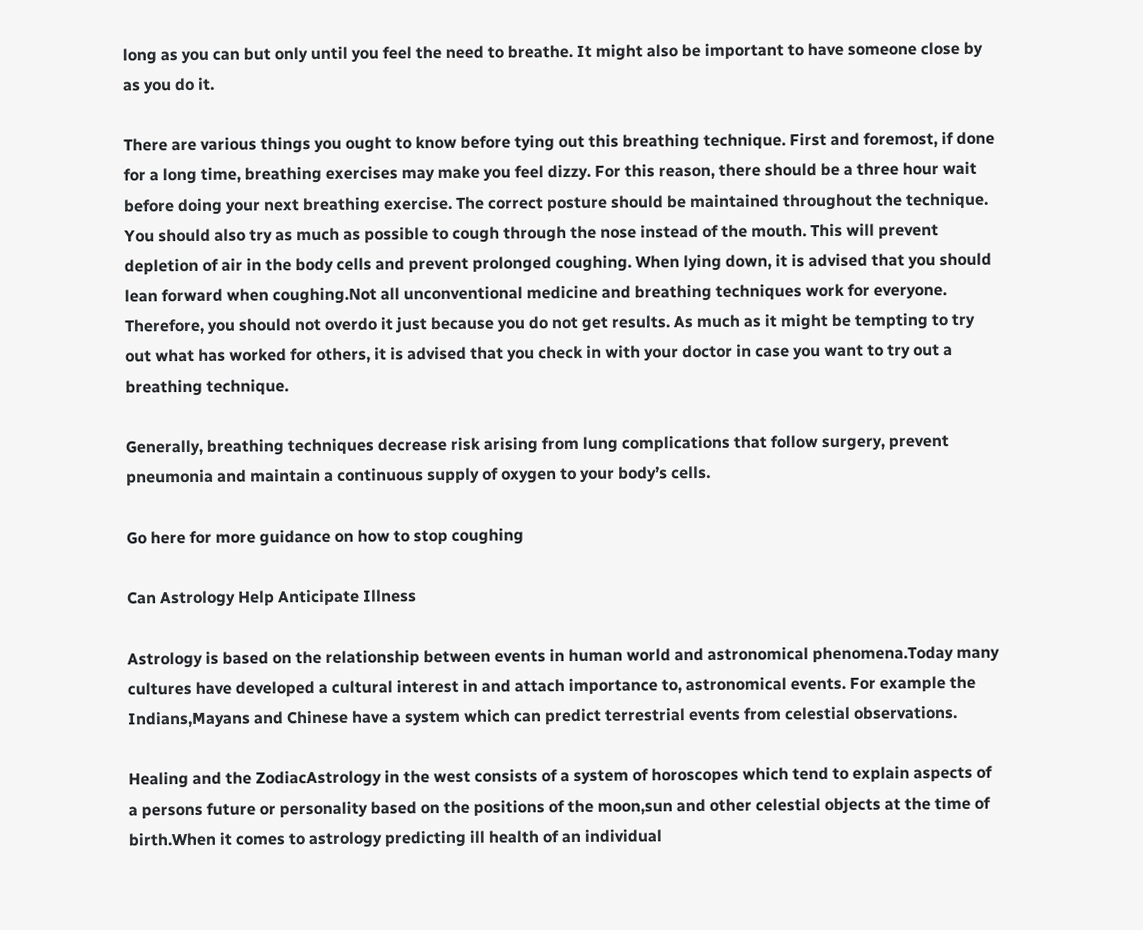long as you can but only until you feel the need to breathe. It might also be important to have someone close by as you do it.

There are various things you ought to know before tying out this breathing technique. First and foremost, if done for a long time, breathing exercises may make you feel dizzy. For this reason, there should be a three hour wait before doing your next breathing exercise. The correct posture should be maintained throughout the technique. You should also try as much as possible to cough through the nose instead of the mouth. This will prevent depletion of air in the body cells and prevent prolonged coughing. When lying down, it is advised that you should lean forward when coughing.Not all unconventional medicine and breathing techniques work for everyone. Therefore, you should not overdo it just because you do not get results. As much as it might be tempting to try out what has worked for others, it is advised that you check in with your doctor in case you want to try out a breathing technique.

Generally, breathing techniques decrease risk arising from lung complications that follow surgery, prevent pneumonia and maintain a continuous supply of oxygen to your body’s cells.

Go here for more guidance on how to stop coughing

Can Astrology Help Anticipate Illness

Astrology is based on the relationship between events in human world and astronomical phenomena.Today many cultures have developed a cultural interest in and attach importance to, astronomical events. For example the Indians,Mayans and Chinese have a system which can predict terrestrial events from celestial observations.

Healing and the ZodiacAstrology in the west consists of a system of horoscopes which tend to explain aspects of a persons future or personality based on the positions of the moon,sun and other celestial objects at the time of birth.When it comes to astrology predicting ill health of an individual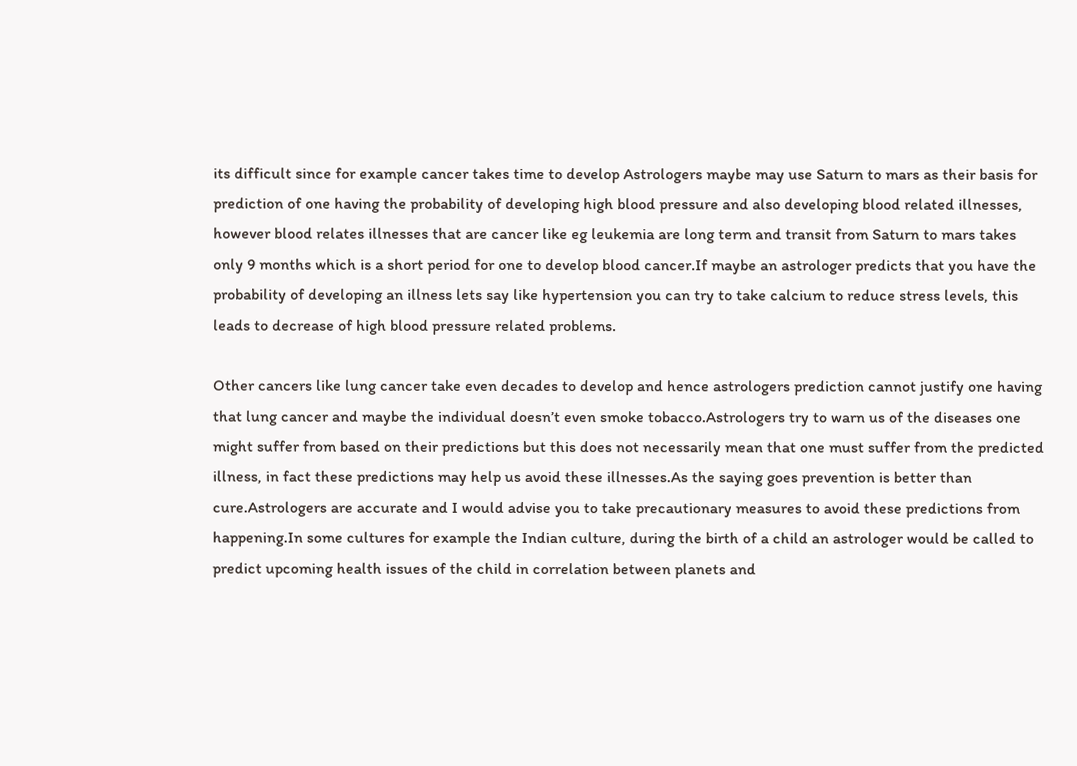its difficult since for example cancer takes time to develop Astrologers maybe may use Saturn to mars as their basis for prediction of one having the probability of developing high blood pressure and also developing blood related illnesses, however blood relates illnesses that are cancer like eg leukemia are long term and transit from Saturn to mars takes only 9 months which is a short period for one to develop blood cancer.If maybe an astrologer predicts that you have the probability of developing an illness lets say like hypertension you can try to take calcium to reduce stress levels, this leads to decrease of high blood pressure related problems.

Other cancers like lung cancer take even decades to develop and hence astrologers prediction cannot justify one having that lung cancer and maybe the individual doesn’t even smoke tobacco.Astrologers try to warn us of the diseases one might suffer from based on their predictions but this does not necessarily mean that one must suffer from the predicted illness, in fact these predictions may help us avoid these illnesses.As the saying goes prevention is better than cure.Astrologers are accurate and I would advise you to take precautionary measures to avoid these predictions from happening.In some cultures for example the Indian culture, during the birth of a child an astrologer would be called to predict upcoming health issues of the child in correlation between planets and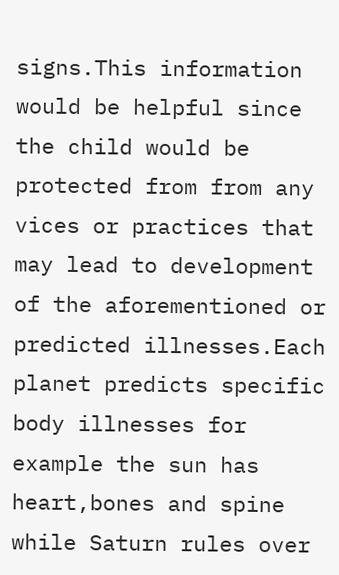signs.This information would be helpful since the child would be protected from from any vices or practices that may lead to development of the aforementioned or predicted illnesses.Each planet predicts specific body illnesses for example the sun has heart,bones and spine while Saturn rules over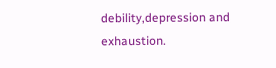debility,depression and exhaustion.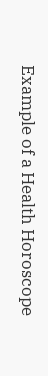Example of a Health Horoscope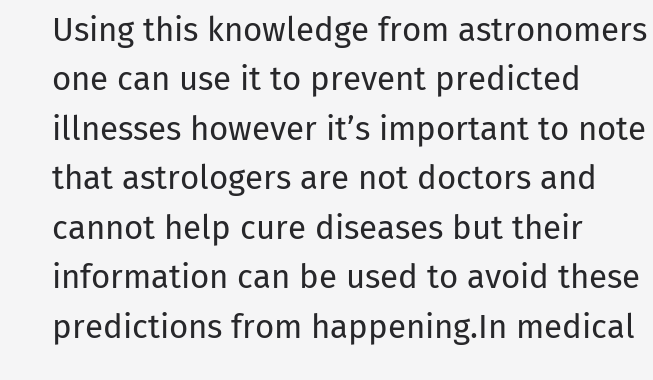Using this knowledge from astronomers one can use it to prevent predicted illnesses however it’s important to note that astrologers are not doctors and cannot help cure diseases but their information can be used to avoid these predictions from happening.In medical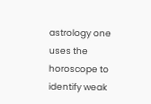astrology one uses the horoscope to identify weak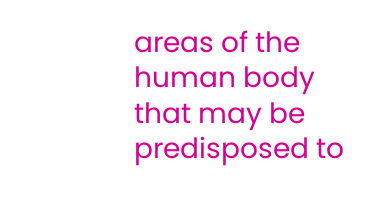areas of the human body that may be predisposed to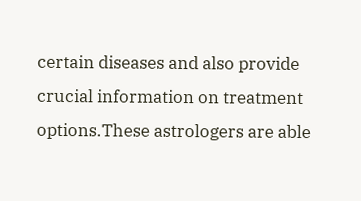certain diseases and also provide crucial information on treatment options.These astrologers are able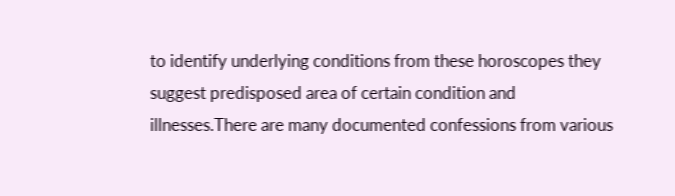to identify underlying conditions from these horoscopes they suggest predisposed area of certain condition and illnesses.There are many documented confessions from various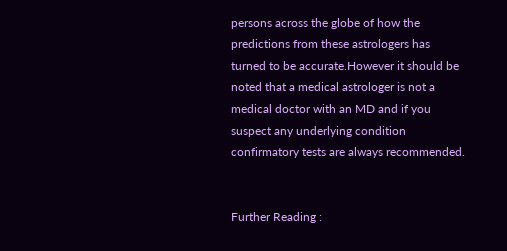persons across the globe of how the predictions from these astrologers has turned to be accurate.However it should be noted that a medical astrologer is not a medical doctor with an MD and if you suspect any underlying condition confirmatory tests are always recommended.


Further Reading :